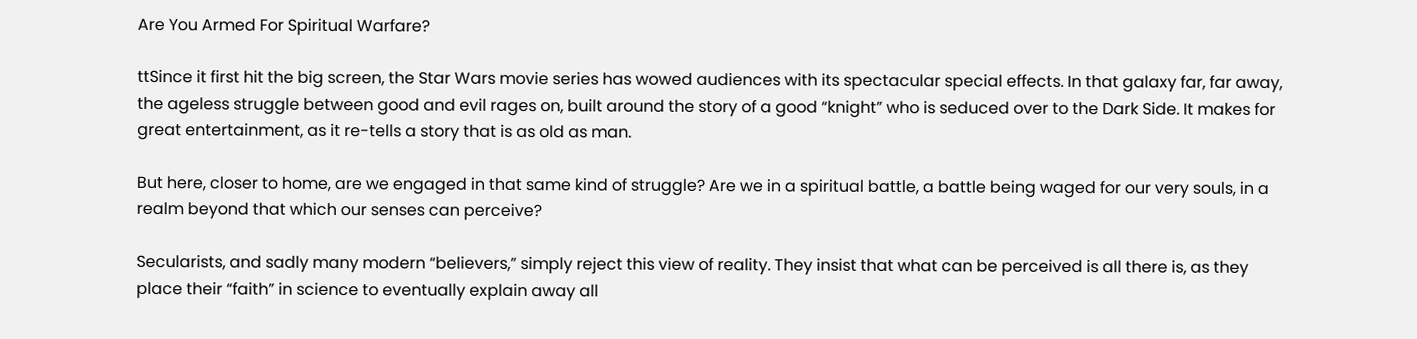Are You Armed For Spiritual Warfare?

ttSince it first hit the big screen, the Star Wars movie series has wowed audiences with its spectacular special effects. In that galaxy far, far away, the ageless struggle between good and evil rages on, built around the story of a good “knight” who is seduced over to the Dark Side. It makes for great entertainment, as it re-tells a story that is as old as man.

But here, closer to home, are we engaged in that same kind of struggle? Are we in a spiritual battle, a battle being waged for our very souls, in a realm beyond that which our senses can perceive?

Secularists, and sadly many modern “believers,” simply reject this view of reality. They insist that what can be perceived is all there is, as they place their “faith” in science to eventually explain away all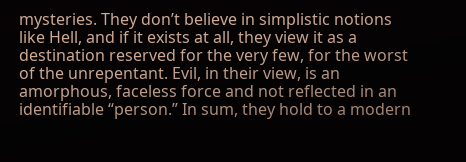mysteries. They don’t believe in simplistic notions like Hell, and if it exists at all, they view it as a destination reserved for the very few, for the worst of the unrepentant. Evil, in their view, is an amorphous, faceless force and not reflected in an identifiable “person.” In sum, they hold to a modern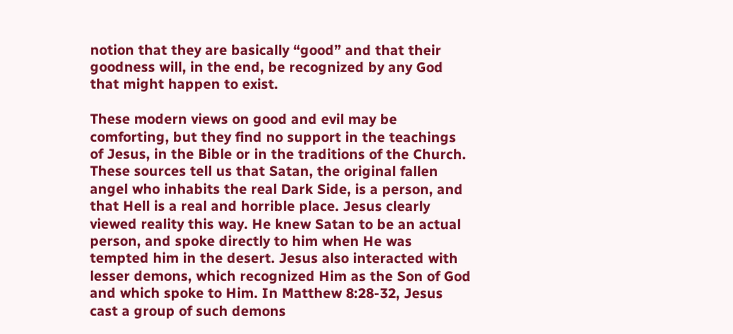notion that they are basically “good” and that their goodness will, in the end, be recognized by any God that might happen to exist.

These modern views on good and evil may be comforting, but they find no support in the teachings of Jesus, in the Bible or in the traditions of the Church. These sources tell us that Satan, the original fallen angel who inhabits the real Dark Side, is a person, and that Hell is a real and horrible place. Jesus clearly viewed reality this way. He knew Satan to be an actual person, and spoke directly to him when He was tempted him in the desert. Jesus also interacted with lesser demons, which recognized Him as the Son of God and which spoke to Him. In Matthew 8:28-32, Jesus cast a group of such demons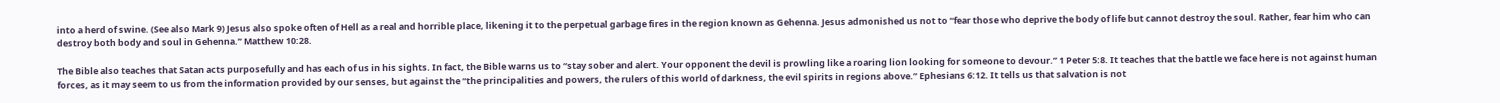into a herd of swine. (See also Mark 9) Jesus also spoke often of Hell as a real and horrible place, likening it to the perpetual garbage fires in the region known as Gehenna. Jesus admonished us not to “fear those who deprive the body of life but cannot destroy the soul. Rather, fear him who can destroy both body and soul in Gehenna.” Matthew 10:28.

The Bible also teaches that Satan acts purposefully and has each of us in his sights. In fact, the Bible warns us to “stay sober and alert. Your opponent the devil is prowling like a roaring lion looking for someone to devour.” 1 Peter 5:8. It teaches that the battle we face here is not against human forces, as it may seem to us from the information provided by our senses, but against the “the principalities and powers, the rulers of this world of darkness, the evil spirits in regions above.” Ephesians 6:12. It tells us that salvation is not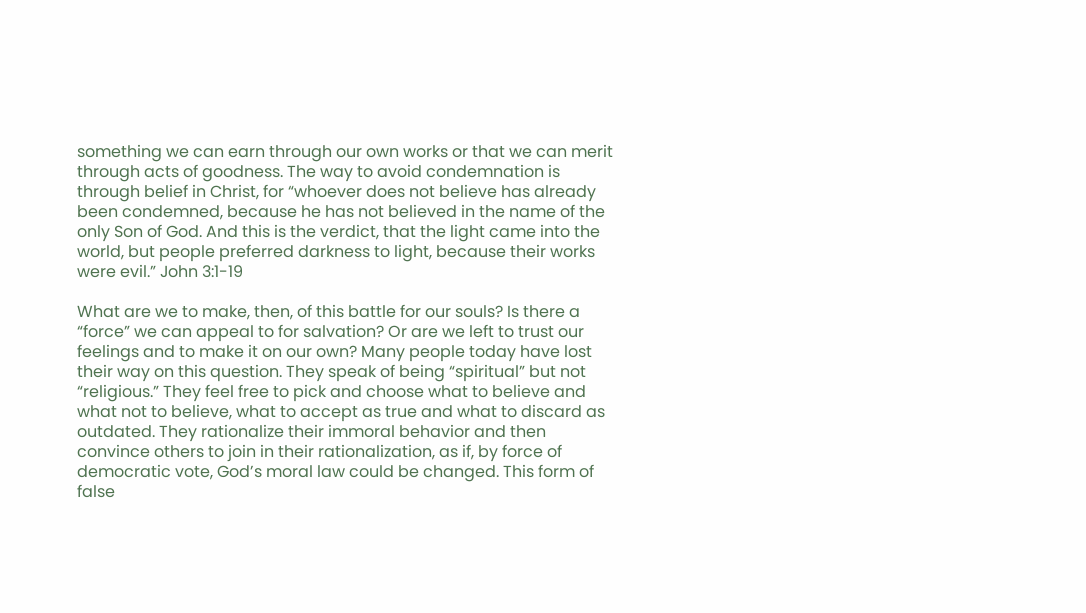something we can earn through our own works or that we can merit through acts of goodness. The way to avoid condemnation is through belief in Christ, for “whoever does not believe has already been condemned, because he has not believed in the name of the only Son of God. And this is the verdict, that the light came into the world, but people preferred darkness to light, because their works were evil.” John 3:1-19

What are we to make, then, of this battle for our souls? Is there a “force” we can appeal to for salvation? Or are we left to trust our feelings and to make it on our own? Many people today have lost their way on this question. They speak of being “spiritual” but not “religious.” They feel free to pick and choose what to believe and what not to believe, what to accept as true and what to discard as outdated. They rationalize their immoral behavior and then convince others to join in their rationalization, as if, by force of democratic vote, God’s moral law could be changed. This form of false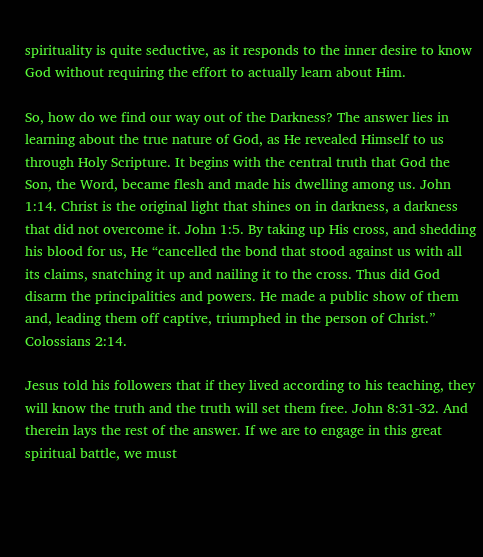spirituality is quite seductive, as it responds to the inner desire to know God without requiring the effort to actually learn about Him.

So, how do we find our way out of the Darkness? The answer lies in learning about the true nature of God, as He revealed Himself to us through Holy Scripture. It begins with the central truth that God the Son, the Word, became flesh and made his dwelling among us. John 1:14. Christ is the original light that shines on in darkness, a darkness that did not overcome it. John 1:5. By taking up His cross, and shedding his blood for us, He “cancelled the bond that stood against us with all its claims, snatching it up and nailing it to the cross. Thus did God disarm the principalities and powers. He made a public show of them and, leading them off captive, triumphed in the person of Christ.” Colossians 2:14.

Jesus told his followers that if they lived according to his teaching, they will know the truth and the truth will set them free. John 8:31-32. And therein lays the rest of the answer. If we are to engage in this great spiritual battle, we must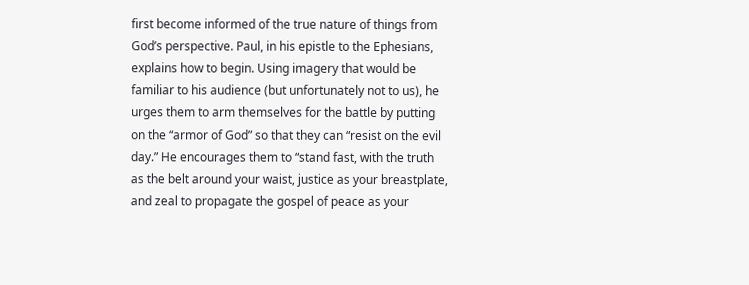first become informed of the true nature of things from God’s perspective. Paul, in his epistle to the Ephesians, explains how to begin. Using imagery that would be familiar to his audience (but unfortunately not to us), he urges them to arm themselves for the battle by putting on the “armor of God” so that they can “resist on the evil day.” He encourages them to “stand fast, with the truth as the belt around your waist, justice as your breastplate, and zeal to propagate the gospel of peace as your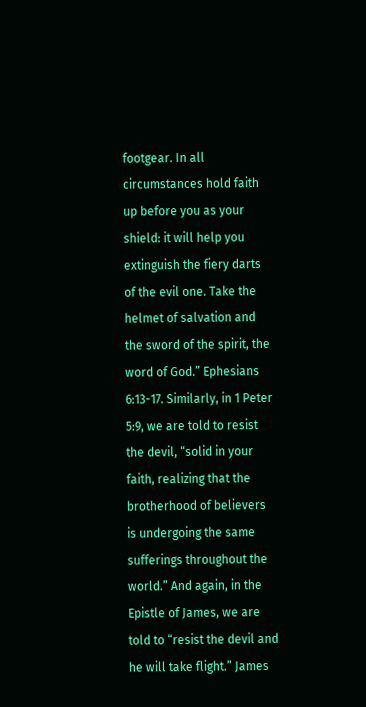footgear. In all circumstances hold faith up before you as your shield: it will help you extinguish the fiery darts of the evil one. Take the helmet of salvation and the sword of the spirit, the word of God.” Ephesians 6:13-17. Similarly, in 1 Peter 5:9, we are told to resist the devil, “solid in your faith, realizing that the brotherhood of believers is undergoing the same sufferings throughout the world.” And again, in the Epistle of James, we are told to “resist the devil and he will take flight.” James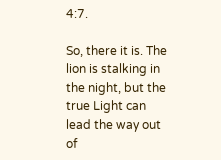4:7.

So, there it is. The lion is stalking in the night, but the true Light can lead the way out of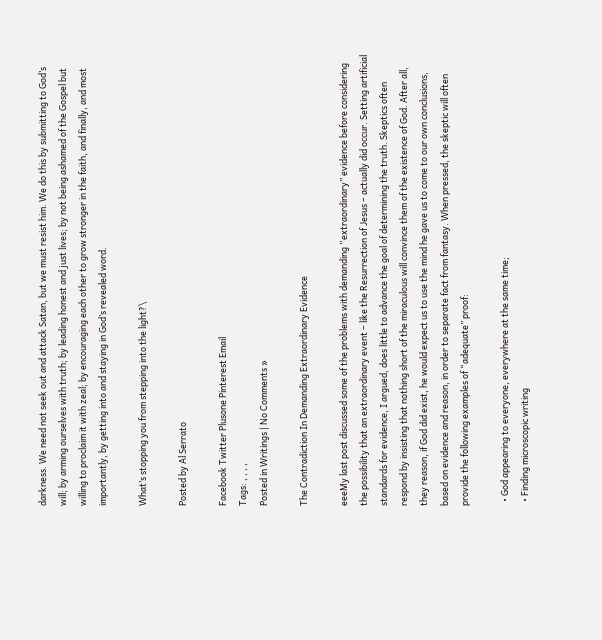darkness. We need not seek out and attack Satan, but we must resist him. We do this by submitting to God’s will; by arming ourselves with truth; by leading honest and just lives; by not being ashamed of the Gospel but willing to proclaim it with zeal; by encouraging each other to grow stronger in the faith, and finally, and most importantly, by getting into and staying in God’s revealed word.

What’s stopping you from stepping into the light?\

Posted by Al Serrato

Facebook Twitter Plusone Pinterest Email
Tags: , , , ,
Posted in Writings | No Comments »

The Contradiction In Demanding Extraordinary Evidence

eeeMy last post discussed some of the problems with demanding “extraordinary” evidence before considering the possibility that an extraordinary event – like the Resurrection of Jesus – actually did occur. Setting artificial standards for evidence, I argued, does little to advance the goal of determining the truth. Skeptics often respond by insisting that nothing short of the miraculous will convince them of the existence of God. After all, they reason, if God did exist, he would expect us to use the mind he gave us to come to our own conclusions, based on evidence and reason, in order to separate fact from fantasy. When pressed, the skeptic will often provide the following examples of “adequate” proof:

  • God appearing to everyone, everywhere at the same time;
  • Finding microscopic writing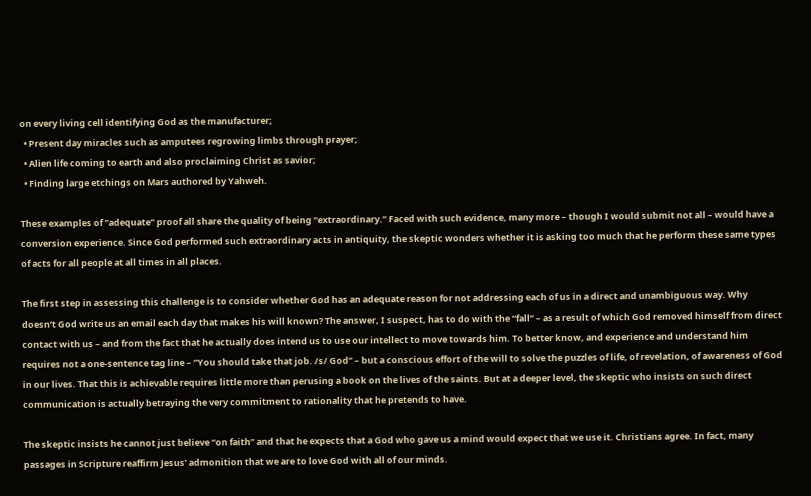on every living cell identifying God as the manufacturer;
  • Present day miracles such as amputees regrowing limbs through prayer;
  • Alien life coming to earth and also proclaiming Christ as savior;
  • Finding large etchings on Mars authored by Yahweh.

These examples of “adequate” proof all share the quality of being “extraordinary.” Faced with such evidence, many more – though I would submit not all – would have a conversion experience. Since God performed such extraordinary acts in antiquity, the skeptic wonders whether it is asking too much that he perform these same types of acts for all people at all times in all places.

The first step in assessing this challenge is to consider whether God has an adequate reason for not addressing each of us in a direct and unambiguous way. Why doesn’t God write us an email each day that makes his will known? The answer, I suspect, has to do with the “fall” – as a result of which God removed himself from direct contact with us – and from the fact that he actually does intend us to use our intellect to move towards him. To better know, and experience and understand him requires not a one-sentence tag line – “You should take that job. /s/ God” – but a conscious effort of the will to solve the puzzles of life, of revelation, of awareness of God in our lives. That this is achievable requires little more than perusing a book on the lives of the saints. But at a deeper level, the skeptic who insists on such direct communication is actually betraying the very commitment to rationality that he pretends to have.

The skeptic insists he cannot just believe “on faith” and that he expects that a God who gave us a mind would expect that we use it. Christians agree. In fact, many passages in Scripture reaffirm Jesus’ admonition that we are to love God with all of our minds.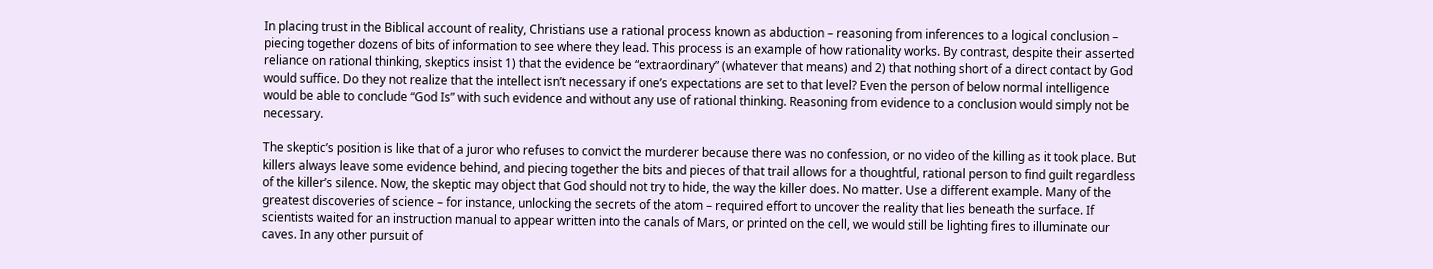In placing trust in the Biblical account of reality, Christians use a rational process known as abduction – reasoning from inferences to a logical conclusion – piecing together dozens of bits of information to see where they lead. This process is an example of how rationality works. By contrast, despite their asserted reliance on rational thinking, skeptics insist 1) that the evidence be “extraordinary” (whatever that means) and 2) that nothing short of a direct contact by God would suffice. Do they not realize that the intellect isn’t necessary if one’s expectations are set to that level? Even the person of below normal intelligence would be able to conclude “God Is” with such evidence and without any use of rational thinking. Reasoning from evidence to a conclusion would simply not be necessary.

The skeptic’s position is like that of a juror who refuses to convict the murderer because there was no confession, or no video of the killing as it took place. But killers always leave some evidence behind, and piecing together the bits and pieces of that trail allows for a thoughtful, rational person to find guilt regardless of the killer’s silence. Now, the skeptic may object that God should not try to hide, the way the killer does. No matter. Use a different example. Many of the greatest discoveries of science – for instance, unlocking the secrets of the atom – required effort to uncover the reality that lies beneath the surface. If scientists waited for an instruction manual to appear written into the canals of Mars, or printed on the cell, we would still be lighting fires to illuminate our caves. In any other pursuit of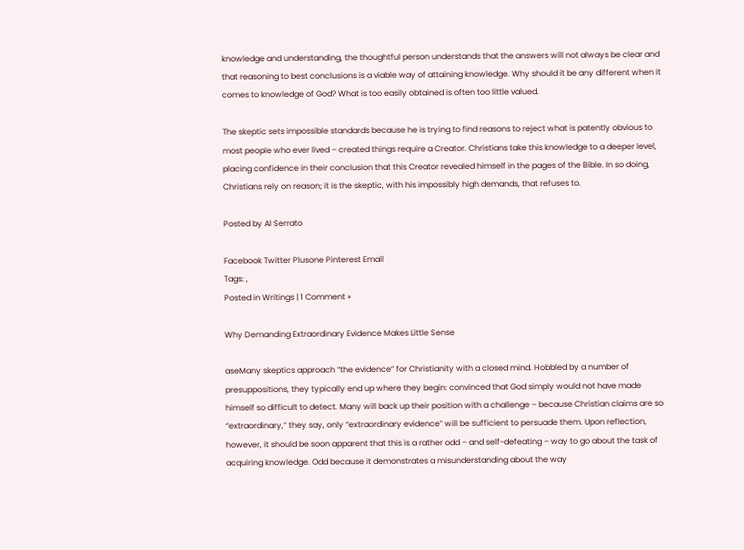knowledge and understanding, the thoughtful person understands that the answers will not always be clear and that reasoning to best conclusions is a viable way of attaining knowledge. Why should it be any different when it comes to knowledge of God? What is too easily obtained is often too little valued.

The skeptic sets impossible standards because he is trying to find reasons to reject what is patently obvious to most people who ever lived – created things require a Creator. Christians take this knowledge to a deeper level, placing confidence in their conclusion that this Creator revealed himself in the pages of the Bible. In so doing, Christians rely on reason; it is the skeptic, with his impossibly high demands, that refuses to.

Posted by Al Serrato

Facebook Twitter Plusone Pinterest Email
Tags: ,
Posted in Writings | 1 Comment »

Why Demanding Extraordinary Evidence Makes Little Sense

aseMany skeptics approach “the evidence” for Christianity with a closed mind. Hobbled by a number of presuppositions, they typically end up where they begin: convinced that God simply would not have made himself so difficult to detect. Many will back up their position with a challenge – because Christian claims are so “extraordinary,” they say, only “extraordinary evidence” will be sufficient to persuade them. Upon reflection, however, it should be soon apparent that this is a rather odd – and self-defeating – way to go about the task of acquiring knowledge. Odd because it demonstrates a misunderstanding about the way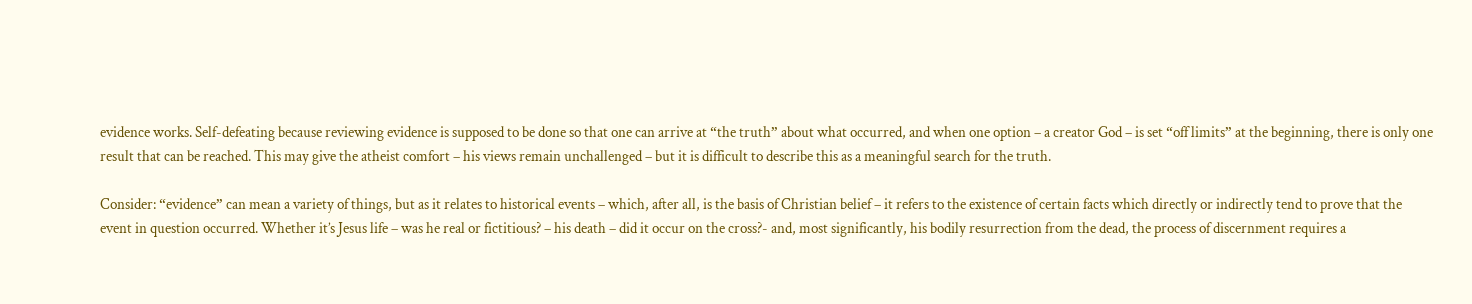evidence works. Self-defeating because reviewing evidence is supposed to be done so that one can arrive at “the truth” about what occurred, and when one option – a creator God – is set “off limits” at the beginning, there is only one result that can be reached. This may give the atheist comfort – his views remain unchallenged – but it is difficult to describe this as a meaningful search for the truth.

Consider: “evidence” can mean a variety of things, but as it relates to historical events – which, after all, is the basis of Christian belief – it refers to the existence of certain facts which directly or indirectly tend to prove that the event in question occurred. Whether it’s Jesus life – was he real or fictitious? – his death – did it occur on the cross?- and, most significantly, his bodily resurrection from the dead, the process of discernment requires a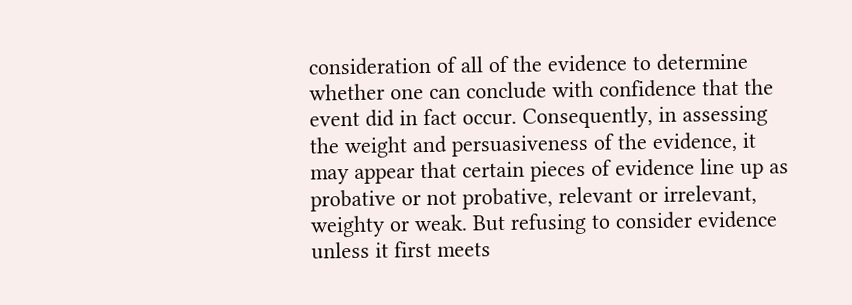consideration of all of the evidence to determine whether one can conclude with confidence that the event did in fact occur. Consequently, in assessing the weight and persuasiveness of the evidence, it may appear that certain pieces of evidence line up as probative or not probative, relevant or irrelevant, weighty or weak. But refusing to consider evidence unless it first meets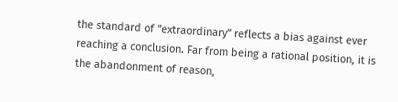the standard of “extraordinary” reflects a bias against ever reaching a conclusion. Far from being a rational position, it is the abandonment of reason,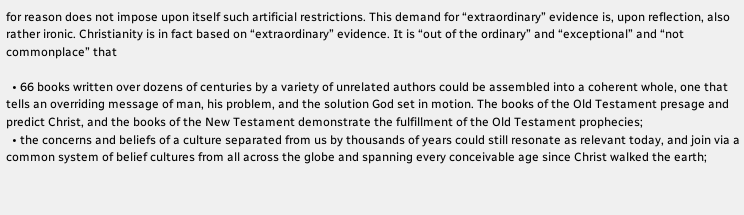for reason does not impose upon itself such artificial restrictions. This demand for “extraordinary” evidence is, upon reflection, also rather ironic. Christianity is in fact based on “extraordinary” evidence. It is “out of the ordinary” and “exceptional” and “not commonplace” that

  • 66 books written over dozens of centuries by a variety of unrelated authors could be assembled into a coherent whole, one that tells an overriding message of man, his problem, and the solution God set in motion. The books of the Old Testament presage and predict Christ, and the books of the New Testament demonstrate the fulfillment of the Old Testament prophecies;
  • the concerns and beliefs of a culture separated from us by thousands of years could still resonate as relevant today, and join via a common system of belief cultures from all across the globe and spanning every conceivable age since Christ walked the earth;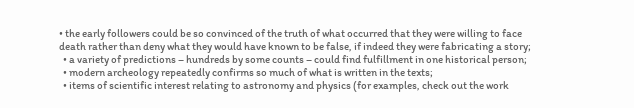• the early followers could be so convinced of the truth of what occurred that they were willing to face death rather than deny what they would have known to be false, if indeed they were fabricating a story;
  • a variety of predictions – hundreds by some counts – could find fulfillment in one historical person;
  • modern archeology repeatedly confirms so much of what is written in the texts;
  • items of scientific interest relating to astronomy and physics (for examples, check out the work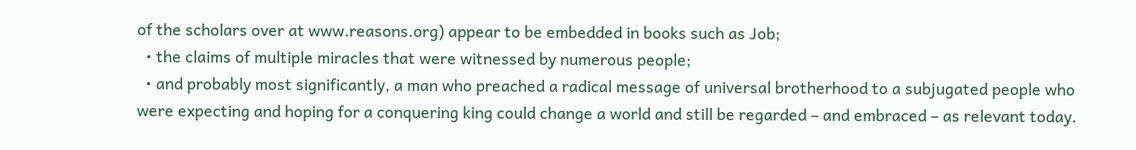of the scholars over at www.reasons.org) appear to be embedded in books such as Job;
  • the claims of multiple miracles that were witnessed by numerous people;
  • and probably most significantly, a man who preached a radical message of universal brotherhood to a subjugated people who were expecting and hoping for a conquering king could change a world and still be regarded – and embraced – as relevant today.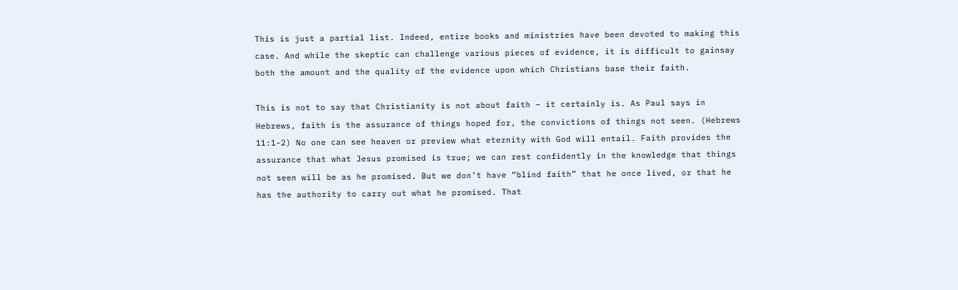This is just a partial list. Indeed, entire books and ministries have been devoted to making this case. And while the skeptic can challenge various pieces of evidence, it is difficult to gainsay both the amount and the quality of the evidence upon which Christians base their faith.

This is not to say that Christianity is not about faith – it certainly is. As Paul says in Hebrews, faith is the assurance of things hoped for, the convictions of things not seen. (Hebrews 11:1-2) No one can see heaven or preview what eternity with God will entail. Faith provides the assurance that what Jesus promised is true; we can rest confidently in the knowledge that things not seen will be as he promised. But we don’t have “blind faith” that he once lived, or that he has the authority to carry out what he promised. That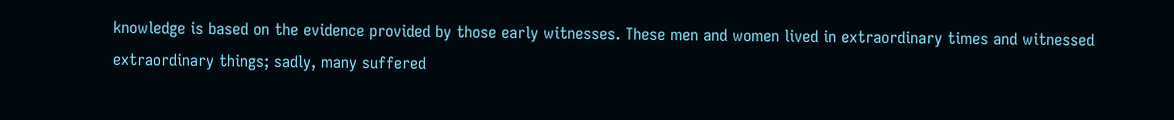knowledge is based on the evidence provided by those early witnesses. These men and women lived in extraordinary times and witnessed extraordinary things; sadly, many suffered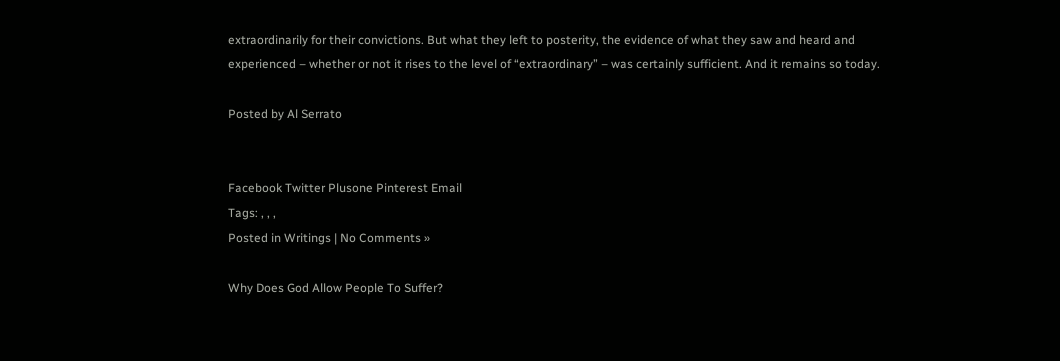extraordinarily for their convictions. But what they left to posterity, the evidence of what they saw and heard and experienced – whether or not it rises to the level of “extraordinary” – was certainly sufficient. And it remains so today.

Posted by Al Serrato


Facebook Twitter Plusone Pinterest Email
Tags: , , ,
Posted in Writings | No Comments »

Why Does God Allow People To Suffer?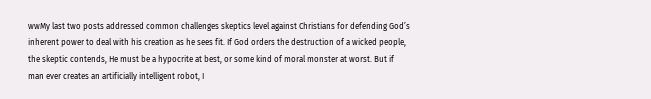wwMy last two posts addressed common challenges skeptics level against Christians for defending God’s inherent power to deal with his creation as he sees fit. If God orders the destruction of a wicked people, the skeptic contends, He must be a hypocrite at best, or some kind of moral monster at worst. But if man ever creates an artificially intelligent robot, I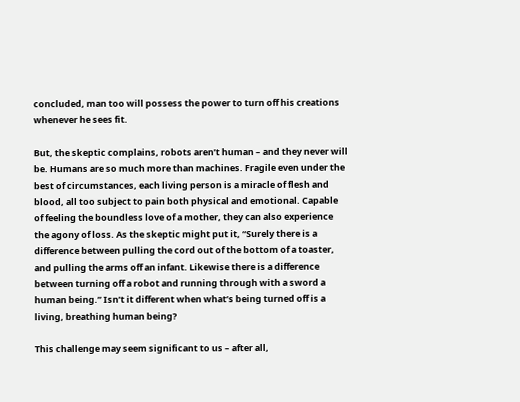concluded, man too will possess the power to turn off his creations whenever he sees fit.

But, the skeptic complains, robots aren’t human – and they never will be. Humans are so much more than machines. Fragile even under the best of circumstances, each living person is a miracle of flesh and blood, all too subject to pain both physical and emotional. Capable of feeling the boundless love of a mother, they can also experience the agony of loss. As the skeptic might put it, “Surely there is a difference between pulling the cord out of the bottom of a toaster, and pulling the arms off an infant. Likewise there is a difference between turning off a robot and running through with a sword a human being.” Isn’t it different when what’s being turned off is a living, breathing human being?

This challenge may seem significant to us – after all,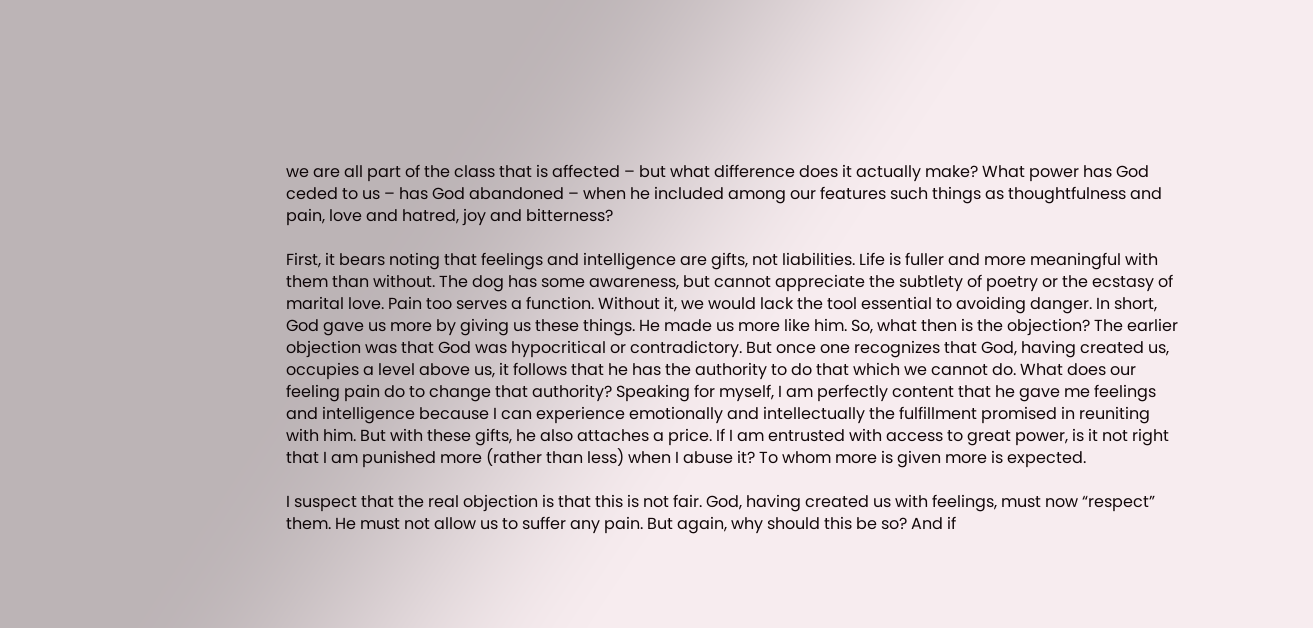we are all part of the class that is affected – but what difference does it actually make? What power has God ceded to us – has God abandoned – when he included among our features such things as thoughtfulness and pain, love and hatred, joy and bitterness?

First, it bears noting that feelings and intelligence are gifts, not liabilities. Life is fuller and more meaningful with them than without. The dog has some awareness, but cannot appreciate the subtlety of poetry or the ecstasy of marital love. Pain too serves a function. Without it, we would lack the tool essential to avoiding danger. In short, God gave us more by giving us these things. He made us more like him. So, what then is the objection? The earlier objection was that God was hypocritical or contradictory. But once one recognizes that God, having created us, occupies a level above us, it follows that he has the authority to do that which we cannot do. What does our feeling pain do to change that authority? Speaking for myself, I am perfectly content that he gave me feelings and intelligence because I can experience emotionally and intellectually the fulfillment promised in reuniting with him. But with these gifts, he also attaches a price. If I am entrusted with access to great power, is it not right that I am punished more (rather than less) when I abuse it? To whom more is given more is expected.

I suspect that the real objection is that this is not fair. God, having created us with feelings, must now “respect” them. He must not allow us to suffer any pain. But again, why should this be so? And if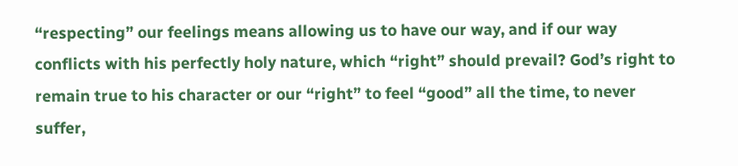“respecting” our feelings means allowing us to have our way, and if our way conflicts with his perfectly holy nature, which “right” should prevail? God’s right to remain true to his character or our “right” to feel “good” all the time, to never suffer,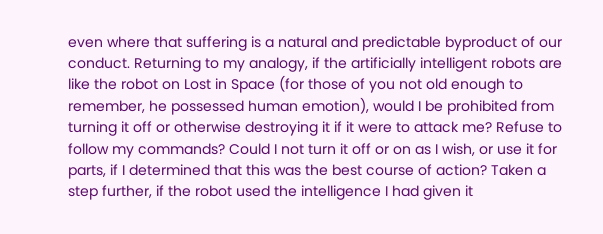even where that suffering is a natural and predictable byproduct of our conduct. Returning to my analogy, if the artificially intelligent robots are like the robot on Lost in Space (for those of you not old enough to remember, he possessed human emotion), would I be prohibited from turning it off or otherwise destroying it if it were to attack me? Refuse to follow my commands? Could I not turn it off or on as I wish, or use it for parts, if I determined that this was the best course of action? Taken a step further, if the robot used the intelligence I had given it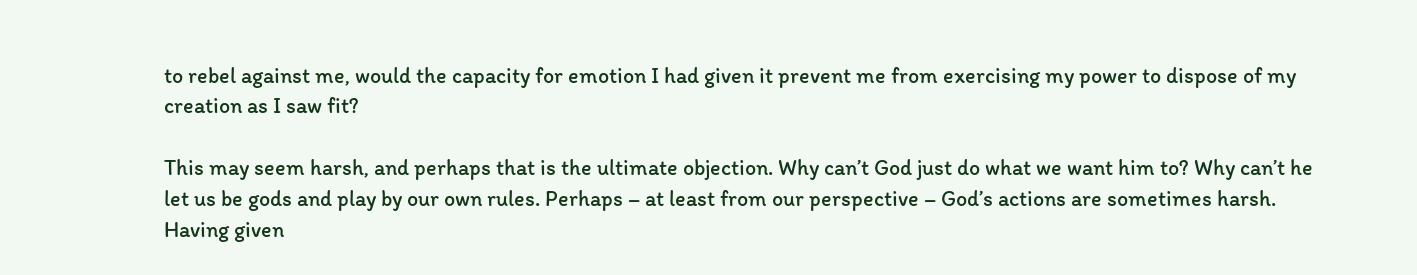to rebel against me, would the capacity for emotion I had given it prevent me from exercising my power to dispose of my creation as I saw fit?

This may seem harsh, and perhaps that is the ultimate objection. Why can’t God just do what we want him to? Why can’t he let us be gods and play by our own rules. Perhaps – at least from our perspective – God’s actions are sometimes harsh. Having given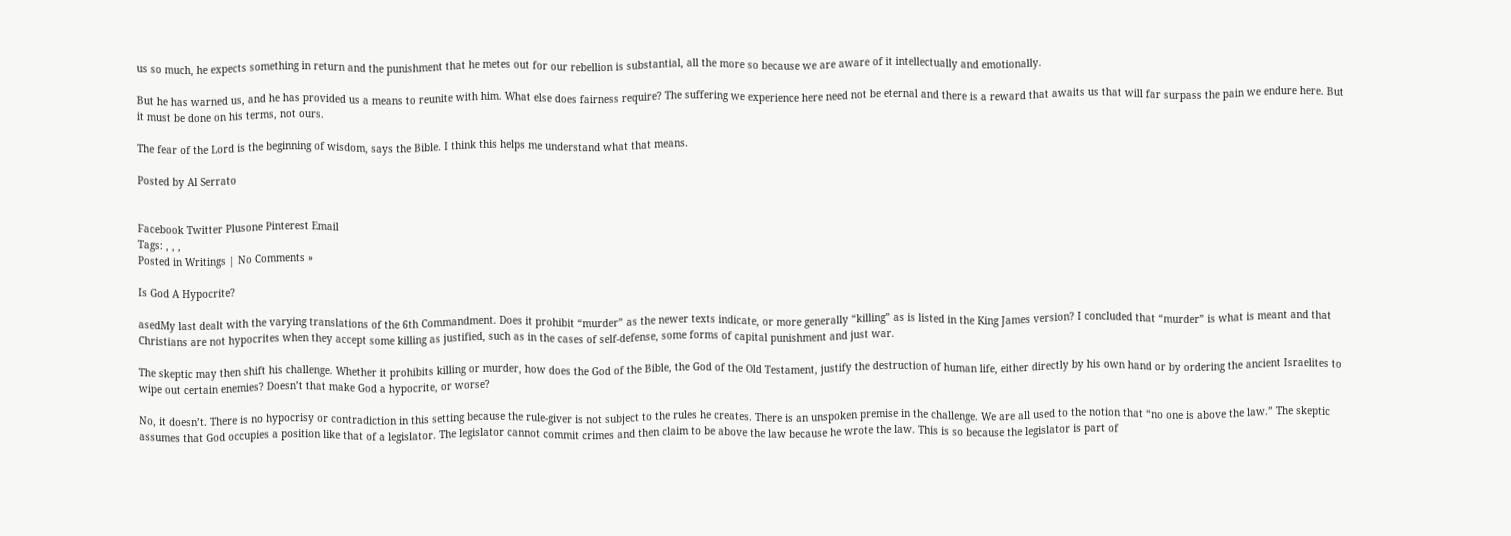us so much, he expects something in return and the punishment that he metes out for our rebellion is substantial, all the more so because we are aware of it intellectually and emotionally.

But he has warned us, and he has provided us a means to reunite with him. What else does fairness require? The suffering we experience here need not be eternal and there is a reward that awaits us that will far surpass the pain we endure here. But it must be done on his terms, not ours.

The fear of the Lord is the beginning of wisdom, says the Bible. I think this helps me understand what that means.

Posted by Al Serrato


Facebook Twitter Plusone Pinterest Email
Tags: , , ,
Posted in Writings | No Comments »

Is God A Hypocrite?

asedMy last dealt with the varying translations of the 6th Commandment. Does it prohibit “murder” as the newer texts indicate, or more generally “killing” as is listed in the King James version? I concluded that “murder” is what is meant and that Christians are not hypocrites when they accept some killing as justified, such as in the cases of self-defense, some forms of capital punishment and just war.

The skeptic may then shift his challenge. Whether it prohibits killing or murder, how does the God of the Bible, the God of the Old Testament, justify the destruction of human life, either directly by his own hand or by ordering the ancient Israelites to wipe out certain enemies? Doesn’t that make God a hypocrite, or worse?

No, it doesn’t. There is no hypocrisy or contradiction in this setting because the rule-giver is not subject to the rules he creates. There is an unspoken premise in the challenge. We are all used to the notion that “no one is above the law.” The skeptic assumes that God occupies a position like that of a legislator. The legislator cannot commit crimes and then claim to be above the law because he wrote the law. This is so because the legislator is part of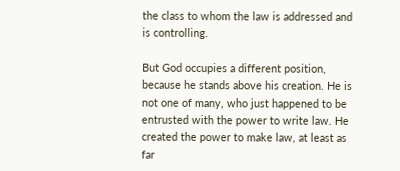the class to whom the law is addressed and is controlling.

But God occupies a different position, because he stands above his creation. He is not one of many, who just happened to be entrusted with the power to write law. He created the power to make law, at least as far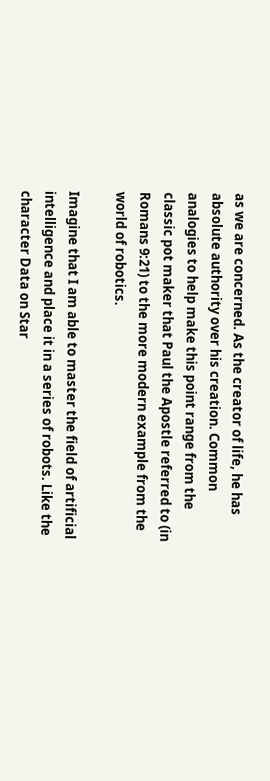as we are concerned. As the creator of life, he has absolute authority over his creation. Common analogies to help make this point range from the classic pot maker that Paul the Apostle referred to (in Romans 9:21) to the more modern example from the world of robotics.

Imagine that I am able to master the field of artificial intelligence and place it in a series of robots. Like the character Data on Star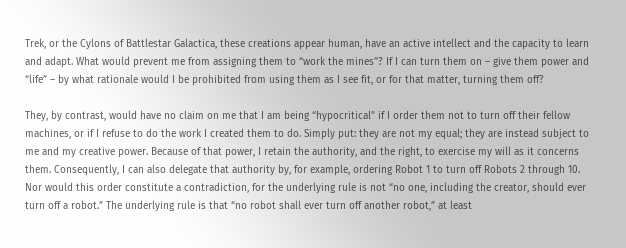Trek, or the Cylons of Battlestar Galactica, these creations appear human, have an active intellect and the capacity to learn and adapt. What would prevent me from assigning them to “work the mines”? If I can turn them on – give them power and “life” – by what rationale would I be prohibited from using them as I see fit, or for that matter, turning them off?

They, by contrast, would have no claim on me that I am being “hypocritical” if I order them not to turn off their fellow machines, or if I refuse to do the work I created them to do. Simply put: they are not my equal; they are instead subject to me and my creative power. Because of that power, I retain the authority, and the right, to exercise my will as it concerns them. Consequently, I can also delegate that authority by, for example, ordering Robot 1 to turn off Robots 2 through 10. Nor would this order constitute a contradiction, for the underlying rule is not “no one, including the creator, should ever turn off a robot.” The underlying rule is that “no robot shall ever turn off another robot,” at least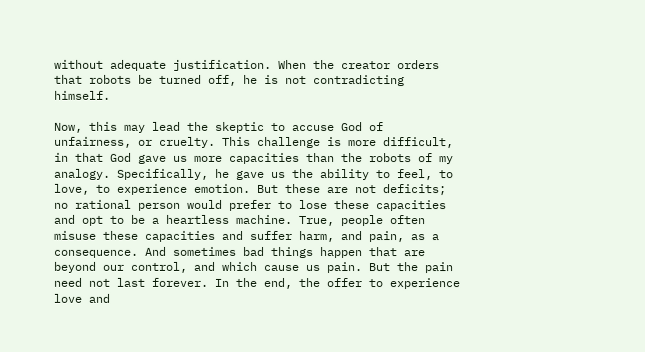without adequate justification. When the creator orders that robots be turned off, he is not contradicting himself.

Now, this may lead the skeptic to accuse God of unfairness, or cruelty. This challenge is more difficult, in that God gave us more capacities than the robots of my analogy. Specifically, he gave us the ability to feel, to love, to experience emotion. But these are not deficits; no rational person would prefer to lose these capacities and opt to be a heartless machine. True, people often misuse these capacities and suffer harm, and pain, as a consequence. And sometimes bad things happen that are beyond our control, and which cause us pain. But the pain need not last forever. In the end, the offer to experience love and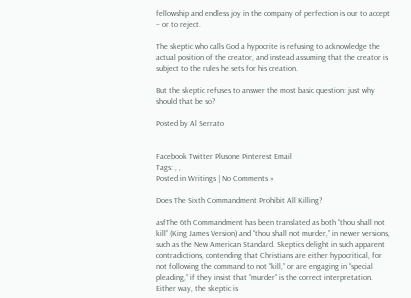fellowship and endless joy in the company of perfection is our to accept – or to reject.

The skeptic who calls God a hypocrite is refusing to acknowledge the actual position of the creator, and instead assuming that the creator is subject to the rules he sets for his creation.

But the skeptic refuses to answer the most basic question: just why should that be so?

Posted by Al Serrato


Facebook Twitter Plusone Pinterest Email
Tags: , ,
Posted in Writings | No Comments »

Does The Sixth Commandment Prohibit All Killing?

asfThe 6th Commandment has been translated as both “thou shall not kill” (King James Version) and “thou shall not murder,” in newer versions, such as the New American Standard. Skeptics delight in such apparent contradictions, contending that Christians are either hypocritical, for not following the command to not “kill,” or are engaging in “special pleading,” if they insist that “murder” is the correct interpretation. Either way, the skeptic is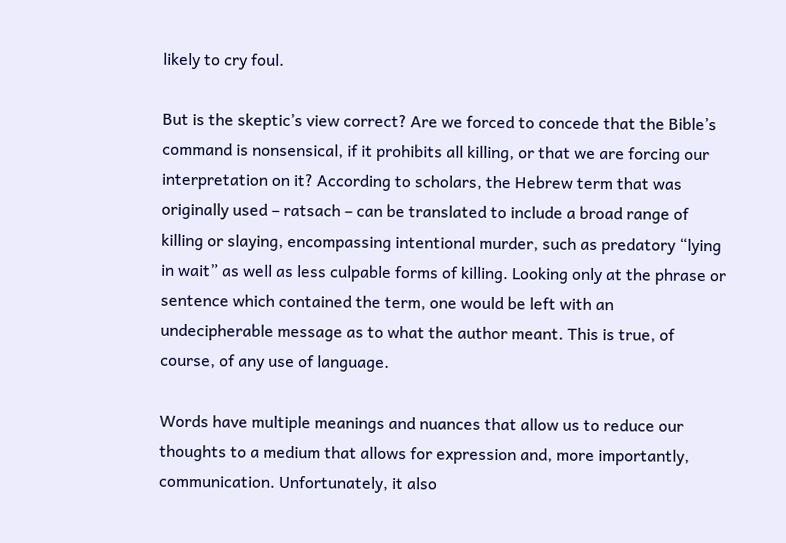likely to cry foul.

But is the skeptic’s view correct? Are we forced to concede that the Bible’s command is nonsensical, if it prohibits all killing, or that we are forcing our interpretation on it? According to scholars, the Hebrew term that was originally used – ratsach – can be translated to include a broad range of killing or slaying, encompassing intentional murder, such as predatory “lying in wait” as well as less culpable forms of killing. Looking only at the phrase or sentence which contained the term, one would be left with an undecipherable message as to what the author meant. This is true, of course, of any use of language.

Words have multiple meanings and nuances that allow us to reduce our thoughts to a medium that allows for expression and, more importantly, communication. Unfortunately, it also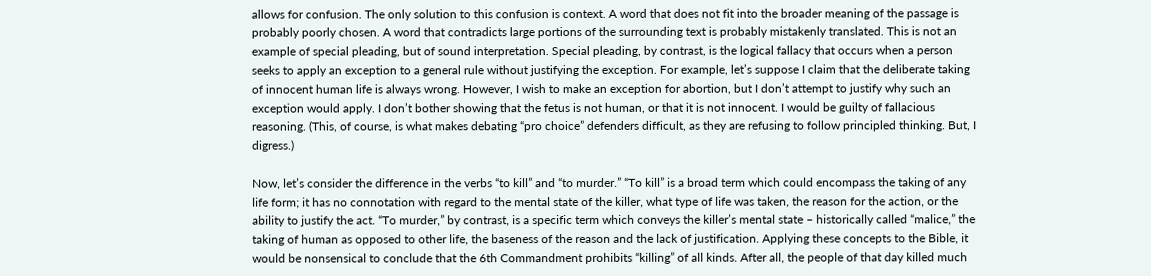allows for confusion. The only solution to this confusion is context. A word that does not fit into the broader meaning of the passage is probably poorly chosen. A word that contradicts large portions of the surrounding text is probably mistakenly translated. This is not an example of special pleading, but of sound interpretation. Special pleading, by contrast, is the logical fallacy that occurs when a person seeks to apply an exception to a general rule without justifying the exception. For example, let’s suppose I claim that the deliberate taking of innocent human life is always wrong. However, I wish to make an exception for abortion, but I don’t attempt to justify why such an exception would apply. I don’t bother showing that the fetus is not human, or that it is not innocent. I would be guilty of fallacious reasoning. (This, of course, is what makes debating “pro choice” defenders difficult, as they are refusing to follow principled thinking. But, I digress.)

Now, let’s consider the difference in the verbs “to kill” and “to murder.” “To kill” is a broad term which could encompass the taking of any life form; it has no connotation with regard to the mental state of the killer, what type of life was taken, the reason for the action, or the ability to justify the act. “To murder,” by contrast, is a specific term which conveys the killer’s mental state – historically called “malice,” the taking of human as opposed to other life, the baseness of the reason and the lack of justification. Applying these concepts to the Bible, it would be nonsensical to conclude that the 6th Commandment prohibits “killing” of all kinds. After all, the people of that day killed much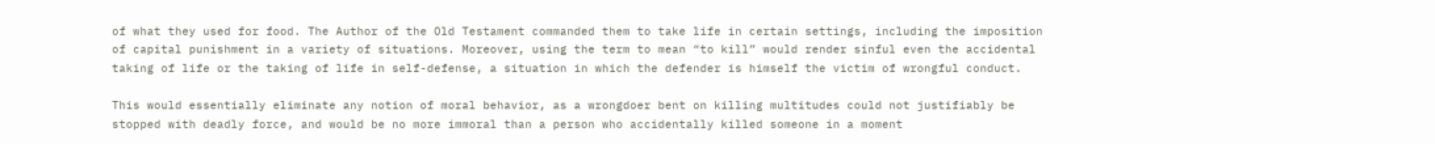of what they used for food. The Author of the Old Testament commanded them to take life in certain settings, including the imposition of capital punishment in a variety of situations. Moreover, using the term to mean “to kill” would render sinful even the accidental taking of life or the taking of life in self-defense, a situation in which the defender is himself the victim of wrongful conduct.

This would essentially eliminate any notion of moral behavior, as a wrongdoer bent on killing multitudes could not justifiably be stopped with deadly force, and would be no more immoral than a person who accidentally killed someone in a moment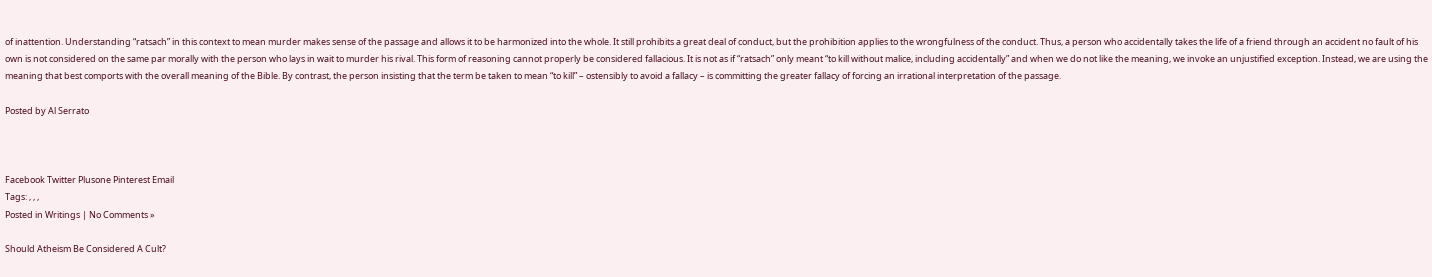of inattention. Understanding “ratsach” in this context to mean murder makes sense of the passage and allows it to be harmonized into the whole. It still prohibits a great deal of conduct, but the prohibition applies to the wrongfulness of the conduct. Thus, a person who accidentally takes the life of a friend through an accident no fault of his own is not considered on the same par morally with the person who lays in wait to murder his rival. This form of reasoning cannot properly be considered fallacious. It is not as if “ratsach” only meant “to kill without malice, including accidentally” and when we do not like the meaning, we invoke an unjustified exception. Instead, we are using the meaning that best comports with the overall meaning of the Bible. By contrast, the person insisting that the term be taken to mean “to kill” – ostensibly to avoid a fallacy – is committing the greater fallacy of forcing an irrational interpretation of the passage.

Posted by Al Serrato



Facebook Twitter Plusone Pinterest Email
Tags: , , ,
Posted in Writings | No Comments »

Should Atheism Be Considered A Cult?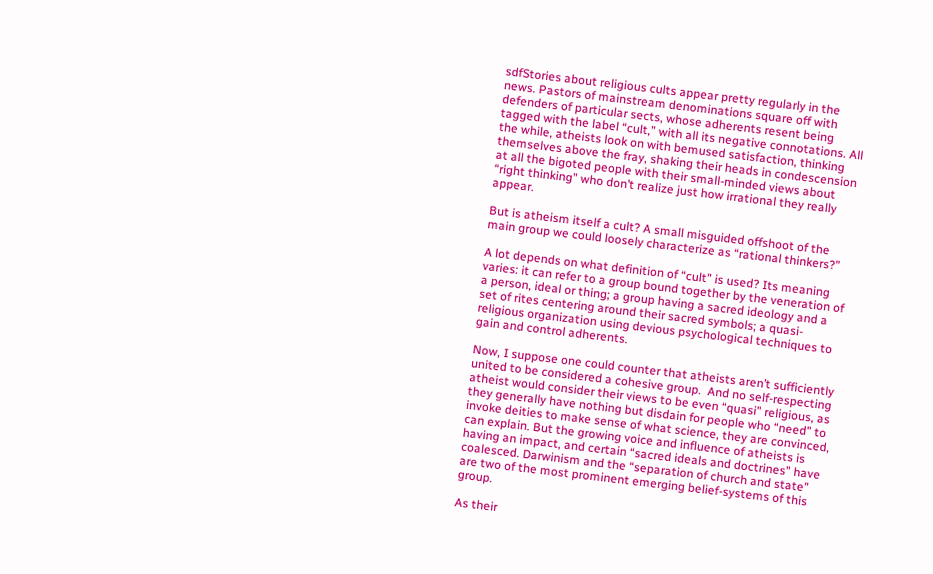sdfStories about religious cults appear pretty regularly in the news. Pastors of mainstream denominations square off with defenders of particular sects, whose adherents resent being tagged with the label “cult,” with all its negative connotations. All the while, atheists look on with bemused satisfaction, thinking themselves above the fray, shaking their heads in condescension at all the bigoted people with their small-minded views about “right thinking” who don’t realize just how irrational they really appear.

But is atheism itself a cult? A small misguided offshoot of the main group we could loosely characterize as “rational thinkers?”

A lot depends on what definition of “cult” is used? Its meaning varies: it can refer to a group bound together by the veneration of a person, ideal or thing; a group having a sacred ideology and a set of rites centering around their sacred symbols; a quasi-religious organization using devious psychological techniques to gain and control adherents.

Now, I suppose one could counter that atheists aren’t sufficiently united to be considered a cohesive group.  And no self-respecting atheist would consider their views to be even “quasi” religious, as they generally have nothing but disdain for people who “need” to invoke deities to make sense of what science, they are convinced, can explain. But the growing voice and influence of atheists is having an impact, and certain “sacred ideals and doctrines” have coalesced. Darwinism and the “separation of church and state” are two of the most prominent emerging belief-systems of this group.

As their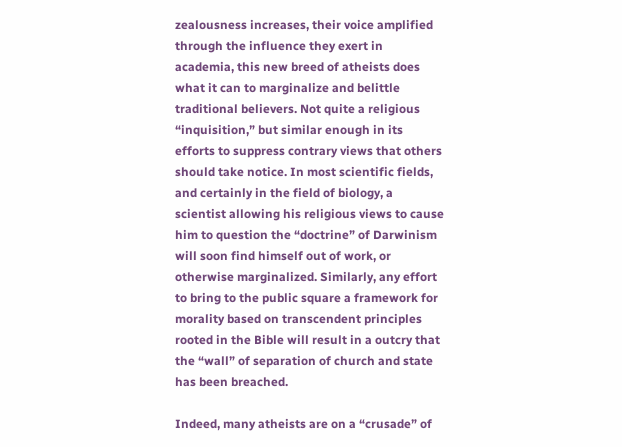zealousness increases, their voice amplified through the influence they exert in academia, this new breed of atheists does what it can to marginalize and belittle traditional believers. Not quite a religious “inquisition,” but similar enough in its efforts to suppress contrary views that others should take notice. In most scientific fields, and certainly in the field of biology, a scientist allowing his religious views to cause him to question the “doctrine” of Darwinism will soon find himself out of work, or otherwise marginalized. Similarly, any effort to bring to the public square a framework for morality based on transcendent principles rooted in the Bible will result in a outcry that the “wall” of separation of church and state has been breached.

Indeed, many atheists are on a “crusade” of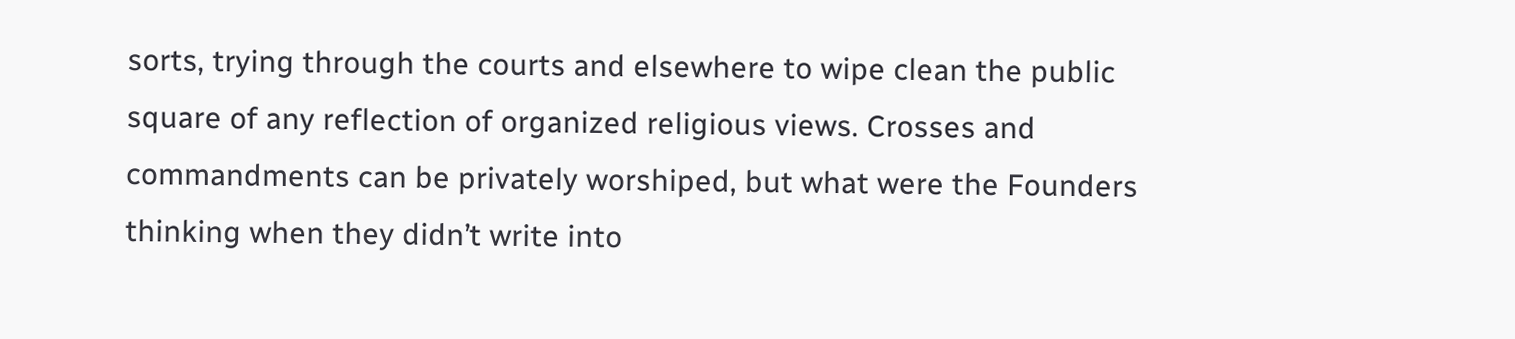sorts, trying through the courts and elsewhere to wipe clean the public square of any reflection of organized religious views. Crosses and commandments can be privately worshiped, but what were the Founders thinking when they didn’t write into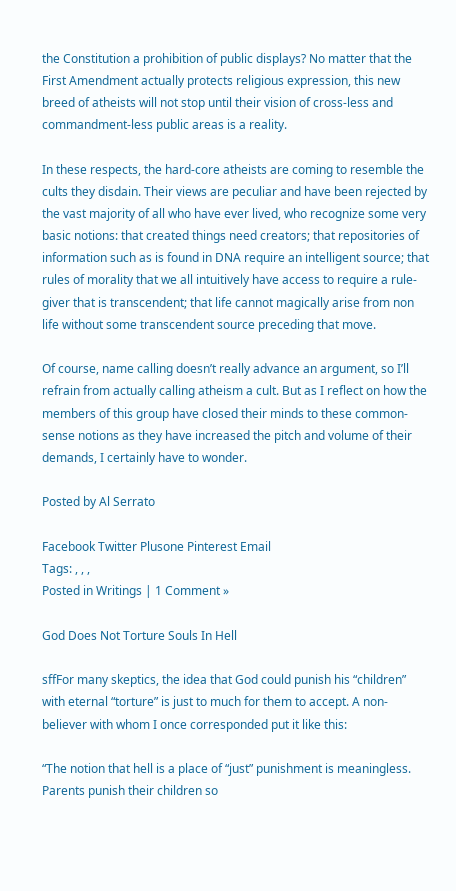the Constitution a prohibition of public displays? No matter that the First Amendment actually protects religious expression, this new breed of atheists will not stop until their vision of cross-less and commandment-less public areas is a reality.

In these respects, the hard-core atheists are coming to resemble the cults they disdain. Their views are peculiar and have been rejected by the vast majority of all who have ever lived, who recognize some very basic notions: that created things need creators; that repositories of information such as is found in DNA require an intelligent source; that rules of morality that we all intuitively have access to require a rule-giver that is transcendent; that life cannot magically arise from non life without some transcendent source preceding that move.

Of course, name calling doesn’t really advance an argument, so I’ll refrain from actually calling atheism a cult. But as I reflect on how the members of this group have closed their minds to these common-sense notions as they have increased the pitch and volume of their demands, I certainly have to wonder.

Posted by Al Serrato

Facebook Twitter Plusone Pinterest Email
Tags: , , ,
Posted in Writings | 1 Comment »

God Does Not Torture Souls In Hell

sffFor many skeptics, the idea that God could punish his “children” with eternal “torture” is just to much for them to accept. A non-believer with whom I once corresponded put it like this:

“The notion that hell is a place of “just” punishment is meaningless. Parents punish their children so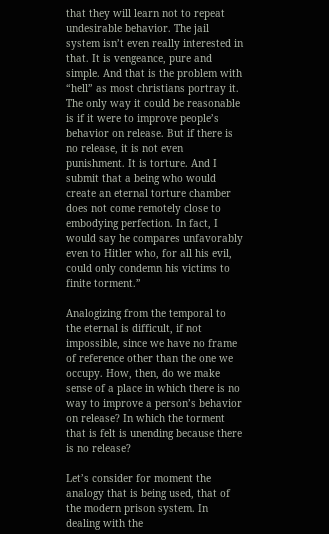that they will learn not to repeat undesirable behavior. The jail system isn’t even really interested in that. It is vengeance, pure and simple. And that is the problem with “hell” as most christians portray it. The only way it could be reasonable is if it were to improve people’s behavior on release. But if there is no release, it is not even punishment. It is torture. And I submit that a being who would create an eternal torture chamber does not come remotely close to embodying perfection. In fact, I would say he compares unfavorably even to Hitler who, for all his evil, could only condemn his victims to finite torment.”

Analogizing from the temporal to the eternal is difficult, if not impossible, since we have no frame of reference other than the one we occupy. How, then, do we make sense of a place in which there is no way to improve a person’s behavior on release? In which the torment that is felt is unending because there is no release?

Let’s consider for moment the analogy that is being used, that of the modern prison system. In dealing with the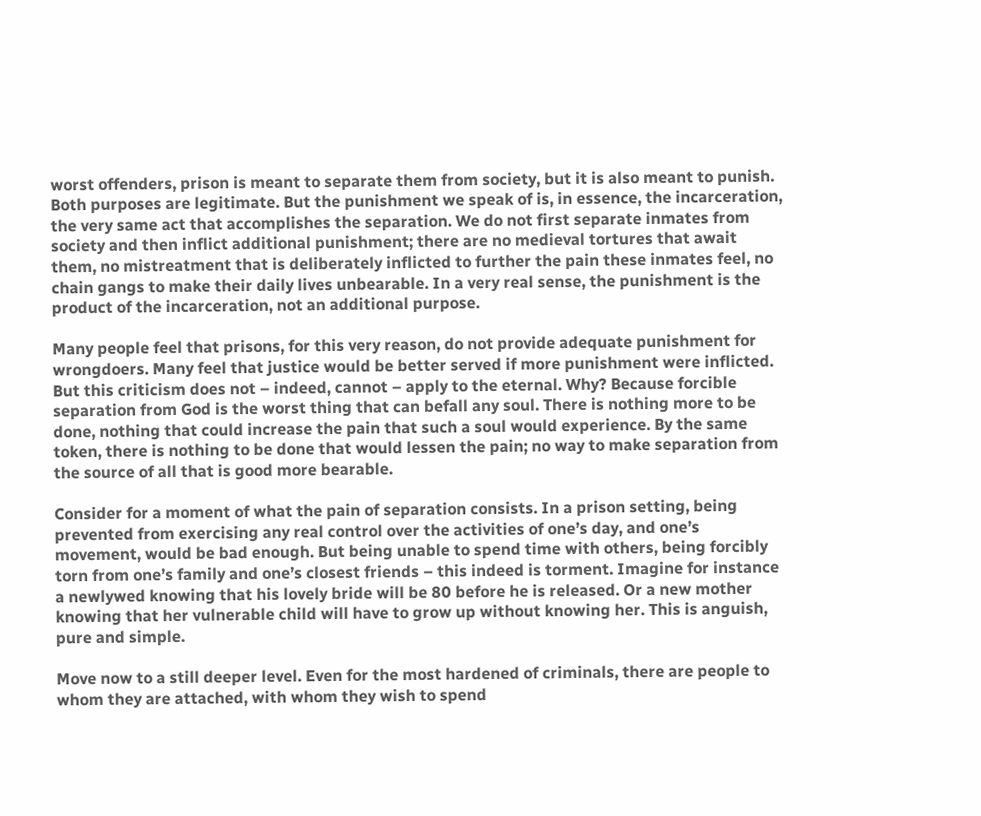worst offenders, prison is meant to separate them from society, but it is also meant to punish. Both purposes are legitimate. But the punishment we speak of is, in essence, the incarceration, the very same act that accomplishes the separation. We do not first separate inmates from society and then inflict additional punishment; there are no medieval tortures that await them, no mistreatment that is deliberately inflicted to further the pain these inmates feel, no chain gangs to make their daily lives unbearable. In a very real sense, the punishment is the product of the incarceration, not an additional purpose.

Many people feel that prisons, for this very reason, do not provide adequate punishment for wrongdoers. Many feel that justice would be better served if more punishment were inflicted. But this criticism does not – indeed, cannot – apply to the eternal. Why? Because forcible separation from God is the worst thing that can befall any soul. There is nothing more to be done, nothing that could increase the pain that such a soul would experience. By the same token, there is nothing to be done that would lessen the pain; no way to make separation from the source of all that is good more bearable.

Consider for a moment of what the pain of separation consists. In a prison setting, being prevented from exercising any real control over the activities of one’s day, and one’s movement, would be bad enough. But being unable to spend time with others, being forcibly torn from one’s family and one’s closest friends – this indeed is torment. Imagine for instance a newlywed knowing that his lovely bride will be 80 before he is released. Or a new mother knowing that her vulnerable child will have to grow up without knowing her. This is anguish, pure and simple.

Move now to a still deeper level. Even for the most hardened of criminals, there are people to whom they are attached, with whom they wish to spend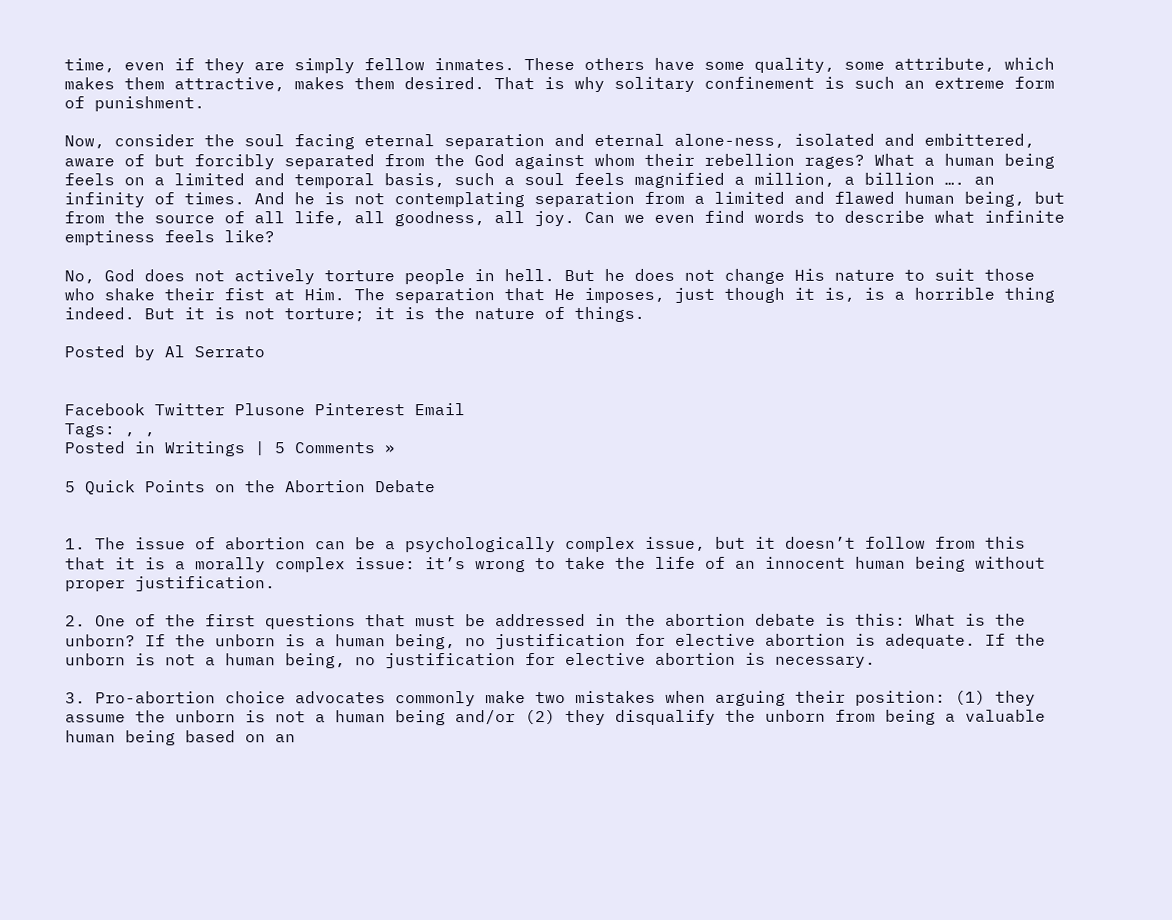time, even if they are simply fellow inmates. These others have some quality, some attribute, which makes them attractive, makes them desired. That is why solitary confinement is such an extreme form of punishment.

Now, consider the soul facing eternal separation and eternal alone-ness, isolated and embittered, aware of but forcibly separated from the God against whom their rebellion rages? What a human being feels on a limited and temporal basis, such a soul feels magnified a million, a billion …. an infinity of times. And he is not contemplating separation from a limited and flawed human being, but from the source of all life, all goodness, all joy. Can we even find words to describe what infinite emptiness feels like?

No, God does not actively torture people in hell. But he does not change His nature to suit those who shake their fist at Him. The separation that He imposes, just though it is, is a horrible thing indeed. But it is not torture; it is the nature of things.

Posted by Al Serrato


Facebook Twitter Plusone Pinterest Email
Tags: , ,
Posted in Writings | 5 Comments »

5 Quick Points on the Abortion Debate


1. The issue of abortion can be a psychologically complex issue, but it doesn’t follow from this that it is a morally complex issue: it’s wrong to take the life of an innocent human being without proper justification.

2. One of the first questions that must be addressed in the abortion debate is this: What is the unborn? If the unborn is a human being, no justification for elective abortion is adequate. If the unborn is not a human being, no justification for elective abortion is necessary.

3. Pro-abortion choice advocates commonly make two mistakes when arguing their position: (1) they assume the unborn is not a human being and/or (2) they disqualify the unborn from being a valuable human being based on an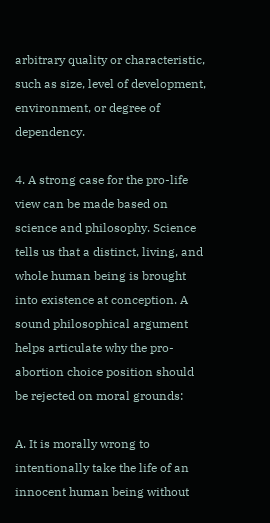arbitrary quality or characteristic, such as size, level of development, environment, or degree of dependency.

4. A strong case for the pro-life view can be made based on science and philosophy. Science tells us that a distinct, living, and whole human being is brought into existence at conception. A sound philosophical argument helps articulate why the pro-abortion choice position should be rejected on moral grounds:

A. It is morally wrong to intentionally take the life of an innocent human being without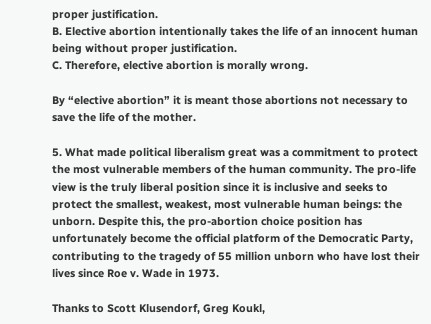proper justification.
B. Elective abortion intentionally takes the life of an innocent human being without proper justification.
C. Therefore, elective abortion is morally wrong.

By “elective abortion” it is meant those abortions not necessary to save the life of the mother.

5. What made political liberalism great was a commitment to protect the most vulnerable members of the human community. The pro-life view is the truly liberal position since it is inclusive and seeks to protect the smallest, weakest, most vulnerable human beings: the unborn. Despite this, the pro-abortion choice position has unfortunately become the official platform of the Democratic Party, contributing to the tragedy of 55 million unborn who have lost their lives since Roe v. Wade in 1973.

Thanks to Scott Klusendorf, Greg Koukl,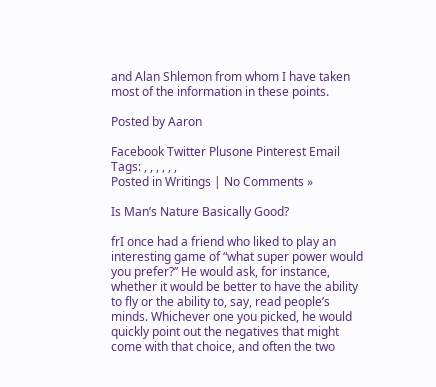and Alan Shlemon from whom I have taken most of the information in these points.

Posted by Aaron

Facebook Twitter Plusone Pinterest Email
Tags: , , , , , ,
Posted in Writings | No Comments »

Is Man’s Nature Basically Good?

frI once had a friend who liked to play an interesting game of “what super power would you prefer?” He would ask, for instance, whether it would be better to have the ability to fly or the ability to, say, read people’s minds. Whichever one you picked, he would quickly point out the negatives that might come with that choice, and often the two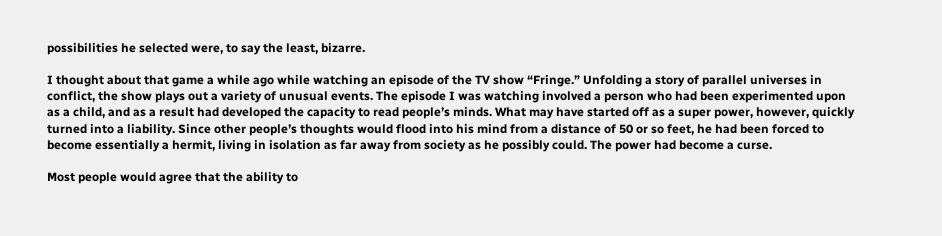possibilities he selected were, to say the least, bizarre.

I thought about that game a while ago while watching an episode of the TV show “Fringe.” Unfolding a story of parallel universes in conflict, the show plays out a variety of unusual events. The episode I was watching involved a person who had been experimented upon as a child, and as a result had developed the capacity to read people’s minds. What may have started off as a super power, however, quickly turned into a liability. Since other people’s thoughts would flood into his mind from a distance of 50 or so feet, he had been forced to become essentially a hermit, living in isolation as far away from society as he possibly could. The power had become a curse.

Most people would agree that the ability to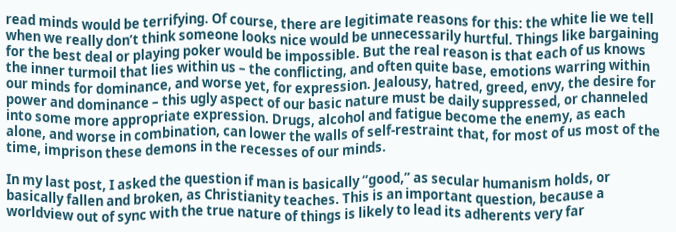read minds would be terrifying. Of course, there are legitimate reasons for this: the white lie we tell when we really don’t think someone looks nice would be unnecessarily hurtful. Things like bargaining for the best deal or playing poker would be impossible. But the real reason is that each of us knows the inner turmoil that lies within us – the conflicting, and often quite base, emotions warring within our minds for dominance, and worse yet, for expression. Jealousy, hatred, greed, envy, the desire for power and dominance – this ugly aspect of our basic nature must be daily suppressed, or channeled into some more appropriate expression. Drugs, alcohol and fatigue become the enemy, as each alone, and worse in combination, can lower the walls of self-restraint that, for most of us most of the time, imprison these demons in the recesses of our minds.

In my last post, I asked the question if man is basically “good,” as secular humanism holds, or basically fallen and broken, as Christianity teaches. This is an important question, because a worldview out of sync with the true nature of things is likely to lead its adherents very far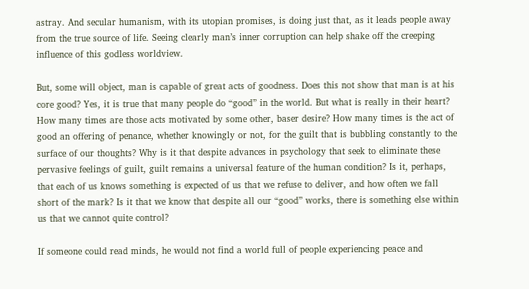astray. And secular humanism, with its utopian promises, is doing just that, as it leads people away from the true source of life. Seeing clearly man’s inner corruption can help shake off the creeping influence of this godless worldview.

But, some will object, man is capable of great acts of goodness. Does this not show that man is at his core good? Yes, it is true that many people do “good” in the world. But what is really in their heart? How many times are those acts motivated by some other, baser desire? How many times is the act of good an offering of penance, whether knowingly or not, for the guilt that is bubbling constantly to the surface of our thoughts? Why is it that despite advances in psychology that seek to eliminate these pervasive feelings of guilt, guilt remains a universal feature of the human condition? Is it, perhaps, that each of us knows something is expected of us that we refuse to deliver, and how often we fall short of the mark? Is it that we know that despite all our “good” works, there is something else within us that we cannot quite control?

If someone could read minds, he would not find a world full of people experiencing peace and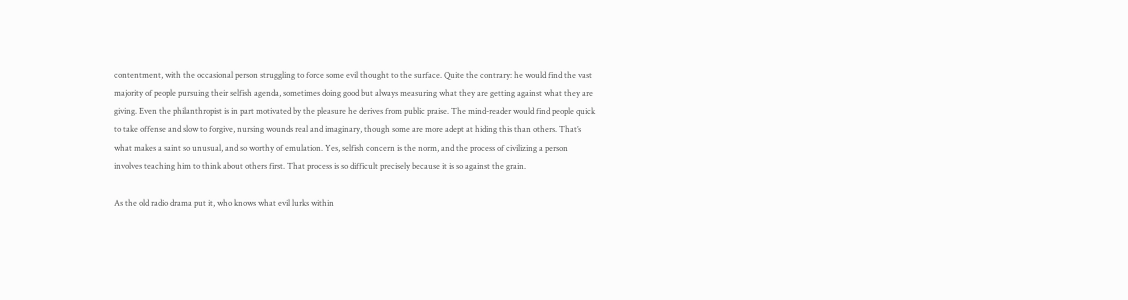contentment, with the occasional person struggling to force some evil thought to the surface. Quite the contrary: he would find the vast majority of people pursuing their selfish agenda, sometimes doing good but always measuring what they are getting against what they are giving. Even the philanthropist is in part motivated by the pleasure he derives from public praise. The mind-reader would find people quick to take offense and slow to forgive, nursing wounds real and imaginary, though some are more adept at hiding this than others. That’s what makes a saint so unusual, and so worthy of emulation. Yes, selfish concern is the norm, and the process of civilizing a person involves teaching him to think about others first. That process is so difficult precisely because it is so against the grain.

As the old radio drama put it, who knows what evil lurks within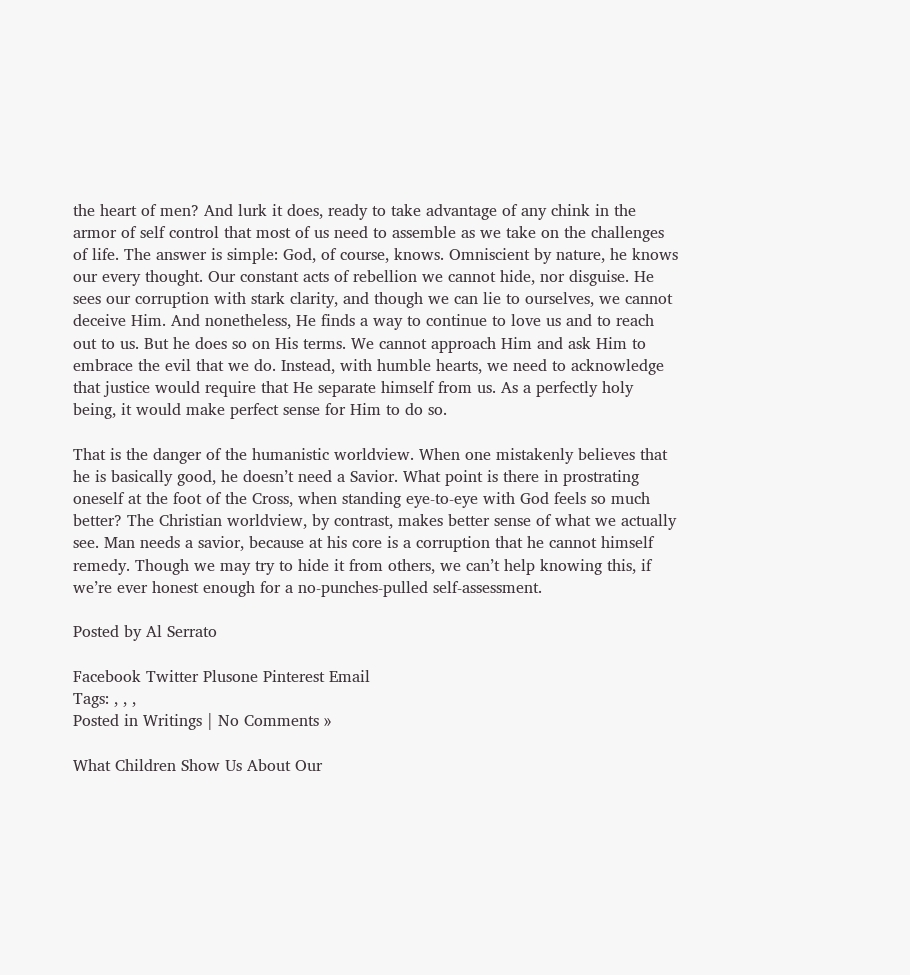the heart of men? And lurk it does, ready to take advantage of any chink in the armor of self control that most of us need to assemble as we take on the challenges of life. The answer is simple: God, of course, knows. Omniscient by nature, he knows our every thought. Our constant acts of rebellion we cannot hide, nor disguise. He sees our corruption with stark clarity, and though we can lie to ourselves, we cannot deceive Him. And nonetheless, He finds a way to continue to love us and to reach out to us. But he does so on His terms. We cannot approach Him and ask Him to embrace the evil that we do. Instead, with humble hearts, we need to acknowledge that justice would require that He separate himself from us. As a perfectly holy being, it would make perfect sense for Him to do so.

That is the danger of the humanistic worldview. When one mistakenly believes that he is basically good, he doesn’t need a Savior. What point is there in prostrating oneself at the foot of the Cross, when standing eye-to-eye with God feels so much better? The Christian worldview, by contrast, makes better sense of what we actually see. Man needs a savior, because at his core is a corruption that he cannot himself remedy. Though we may try to hide it from others, we can’t help knowing this, if we’re ever honest enough for a no-punches-pulled self-assessment.

Posted by Al Serrato

Facebook Twitter Plusone Pinterest Email
Tags: , , ,
Posted in Writings | No Comments »

What Children Show Us About Our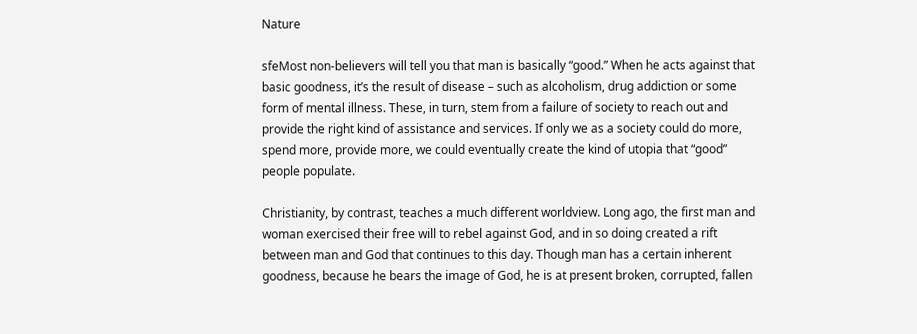Nature

sfeMost non-believers will tell you that man is basically “good.” When he acts against that basic goodness, it’s the result of disease – such as alcoholism, drug addiction or some form of mental illness. These, in turn, stem from a failure of society to reach out and provide the right kind of assistance and services. If only we as a society could do more, spend more, provide more, we could eventually create the kind of utopia that “good” people populate.

Christianity, by contrast, teaches a much different worldview. Long ago, the first man and woman exercised their free will to rebel against God, and in so doing created a rift between man and God that continues to this day. Though man has a certain inherent goodness, because he bears the image of God, he is at present broken, corrupted, fallen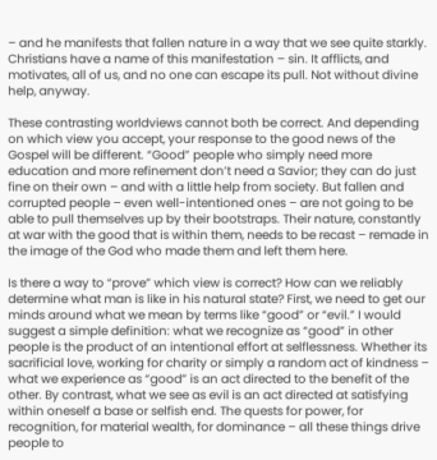– and he manifests that fallen nature in a way that we see quite starkly. Christians have a name of this manifestation – sin. It afflicts, and motivates, all of us, and no one can escape its pull. Not without divine help, anyway.

These contrasting worldviews cannot both be correct. And depending on which view you accept, your response to the good news of the Gospel will be different. “Good” people who simply need more education and more refinement don’t need a Savior; they can do just fine on their own – and with a little help from society. But fallen and corrupted people – even well-intentioned ones – are not going to be able to pull themselves up by their bootstraps. Their nature, constantly at war with the good that is within them, needs to be recast – remade in the image of the God who made them and left them here.

Is there a way to “prove” which view is correct? How can we reliably determine what man is like in his natural state? First, we need to get our minds around what we mean by terms like “good” or “evil.” I would suggest a simple definition: what we recognize as “good” in other people is the product of an intentional effort at selflessness. Whether its sacrificial love, working for charity or simply a random act of kindness – what we experience as “good” is an act directed to the benefit of the other. By contrast, what we see as evil is an act directed at satisfying within oneself a base or selfish end. The quests for power, for recognition, for material wealth, for dominance – all these things drive people to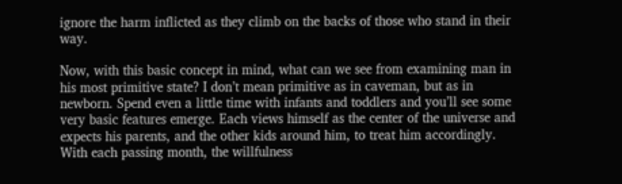ignore the harm inflicted as they climb on the backs of those who stand in their way.

Now, with this basic concept in mind, what can we see from examining man in his most primitive state? I don’t mean primitive as in caveman, but as in newborn. Spend even a little time with infants and toddlers and you’ll see some very basic features emerge. Each views himself as the center of the universe and expects his parents, and the other kids around him, to treat him accordingly. With each passing month, the willfulness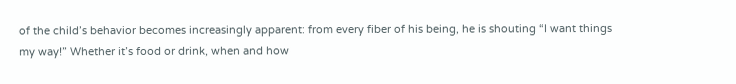of the child’s behavior becomes increasingly apparent: from every fiber of his being, he is shouting “I want things my way!” Whether it’s food or drink, when and how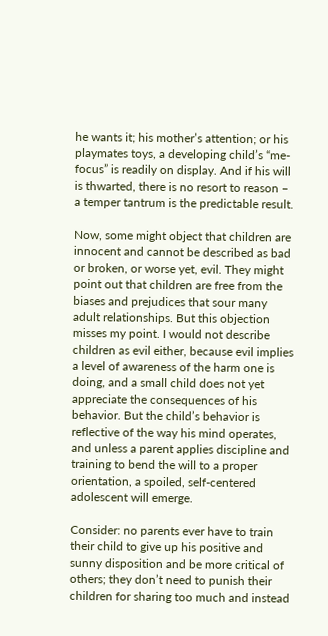he wants it; his mother’s attention; or his playmates toys, a developing child’s “me-focus” is readily on display. And if his will is thwarted, there is no resort to reason – a temper tantrum is the predictable result.

Now, some might object that children are innocent and cannot be described as bad or broken, or worse yet, evil. They might point out that children are free from the biases and prejudices that sour many adult relationships. But this objection misses my point. I would not describe children as evil either, because evil implies a level of awareness of the harm one is doing, and a small child does not yet appreciate the consequences of his behavior. But the child’s behavior is reflective of the way his mind operates, and unless a parent applies discipline and training to bend the will to a proper orientation, a spoiled, self-centered adolescent will emerge.

Consider: no parents ever have to train their child to give up his positive and sunny disposition and be more critical of others; they don’t need to punish their children for sharing too much and instead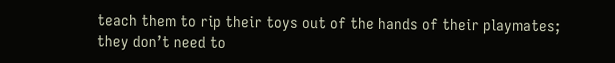teach them to rip their toys out of the hands of their playmates; they don’t need to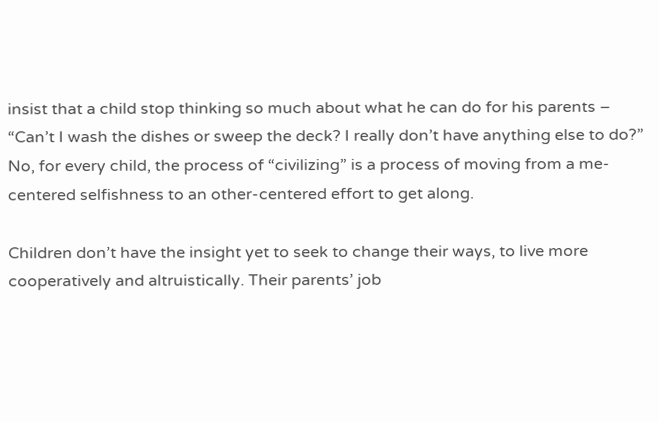insist that a child stop thinking so much about what he can do for his parents – “Can’t I wash the dishes or sweep the deck? I really don’t have anything else to do?” No, for every child, the process of “civilizing” is a process of moving from a me-centered selfishness to an other-centered effort to get along.

Children don’t have the insight yet to seek to change their ways, to live more cooperatively and altruistically. Their parents’ job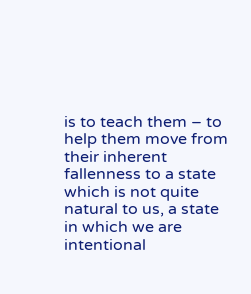is to teach them – to help them move from their inherent fallenness to a state which is not quite natural to us, a state in which we are intentional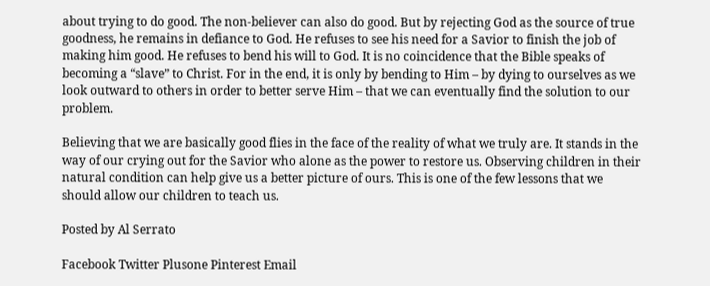about trying to do good. The non-believer can also do good. But by rejecting God as the source of true goodness, he remains in defiance to God. He refuses to see his need for a Savior to finish the job of making him good. He refuses to bend his will to God. It is no coincidence that the Bible speaks of becoming a “slave” to Christ. For in the end, it is only by bending to Him – by dying to ourselves as we look outward to others in order to better serve Him – that we can eventually find the solution to our problem.

Believing that we are basically good flies in the face of the reality of what we truly are. It stands in the way of our crying out for the Savior who alone as the power to restore us. Observing children in their natural condition can help give us a better picture of ours. This is one of the few lessons that we should allow our children to teach us.

Posted by Al Serrato

Facebook Twitter Plusone Pinterest Email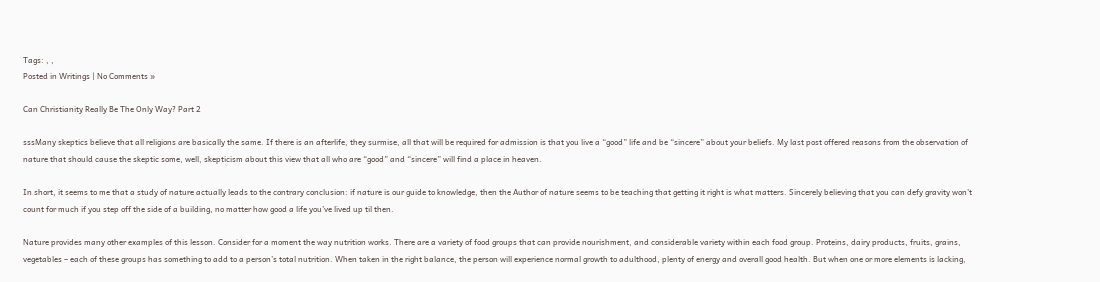Tags: , ,
Posted in Writings | No Comments »

Can Christianity Really Be The Only Way? Part 2

sssMany skeptics believe that all religions are basically the same. If there is an afterlife, they surmise, all that will be required for admission is that you live a “good” life and be “sincere” about your beliefs. My last post offered reasons from the observation of nature that should cause the skeptic some, well, skepticism about this view that all who are “good” and “sincere” will find a place in heaven.

In short, it seems to me that a study of nature actually leads to the contrary conclusion: if nature is our guide to knowledge, then the Author of nature seems to be teaching that getting it right is what matters. Sincerely believing that you can defy gravity won’t count for much if you step off the side of a building, no matter how good a life you’ve lived up til then.

Nature provides many other examples of this lesson. Consider for a moment the way nutrition works. There are a variety of food groups that can provide nourishment, and considerable variety within each food group. Proteins, dairy products, fruits, grains, vegetables – each of these groups has something to add to a person’s total nutrition. When taken in the right balance, the person will experience normal growth to adulthood, plenty of energy and overall good health. But when one or more elements is lacking,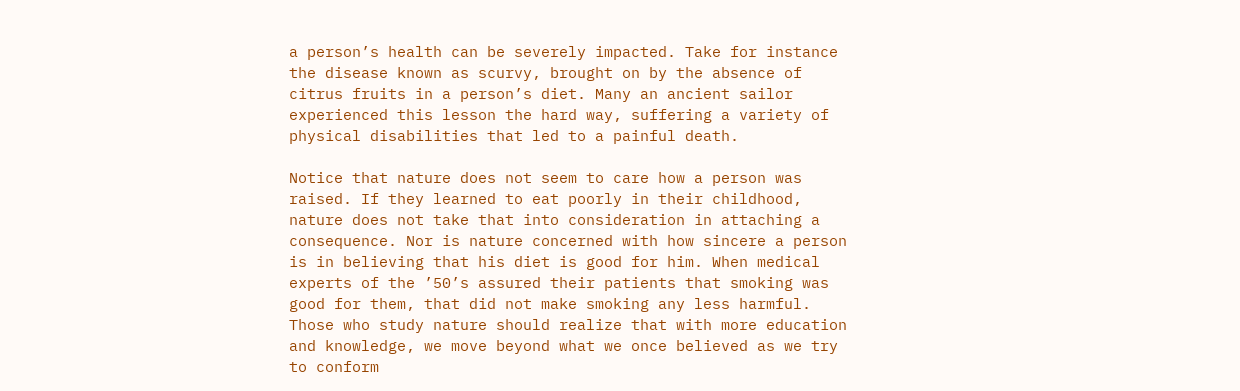a person’s health can be severely impacted. Take for instance the disease known as scurvy, brought on by the absence of citrus fruits in a person’s diet. Many an ancient sailor experienced this lesson the hard way, suffering a variety of physical disabilities that led to a painful death.

Notice that nature does not seem to care how a person was raised. If they learned to eat poorly in their childhood, nature does not take that into consideration in attaching a consequence. Nor is nature concerned with how sincere a person is in believing that his diet is good for him. When medical experts of the ’50’s assured their patients that smoking was good for them, that did not make smoking any less harmful. Those who study nature should realize that with more education and knowledge, we move beyond what we once believed as we try to conform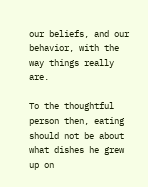our beliefs, and our behavior, with the way things really are.

To the thoughtful person then, eating should not be about what dishes he grew up on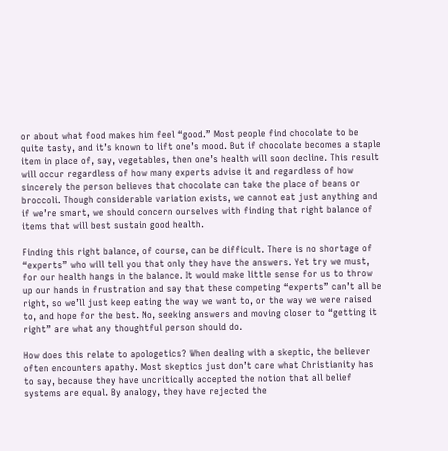or about what food makes him feel “good.” Most people find chocolate to be quite tasty, and it’s known to lift one’s mood. But if chocolate becomes a staple item in place of, say, vegetables, then one’s health will soon decline. This result will occur regardless of how many experts advise it and regardless of how sincerely the person believes that chocolate can take the place of beans or broccoli. Though considerable variation exists, we cannot eat just anything and if we’re smart, we should concern ourselves with finding that right balance of items that will best sustain good health.

Finding this right balance, of course, can be difficult. There is no shortage of “experts” who will tell you that only they have the answers. Yet try we must, for our health hangs in the balance. It would make little sense for us to throw up our hands in frustration and say that these competing “experts” can’t all be right, so we’ll just keep eating the way we want to, or the way we were raised to, and hope for the best. No, seeking answers and moving closer to “getting it right” are what any thoughtful person should do.

How does this relate to apologetics? When dealing with a skeptic, the believer often encounters apathy. Most skeptics just don’t care what Christianity has to say, because they have uncritically accepted the notion that all belief systems are equal. By analogy, they have rejected the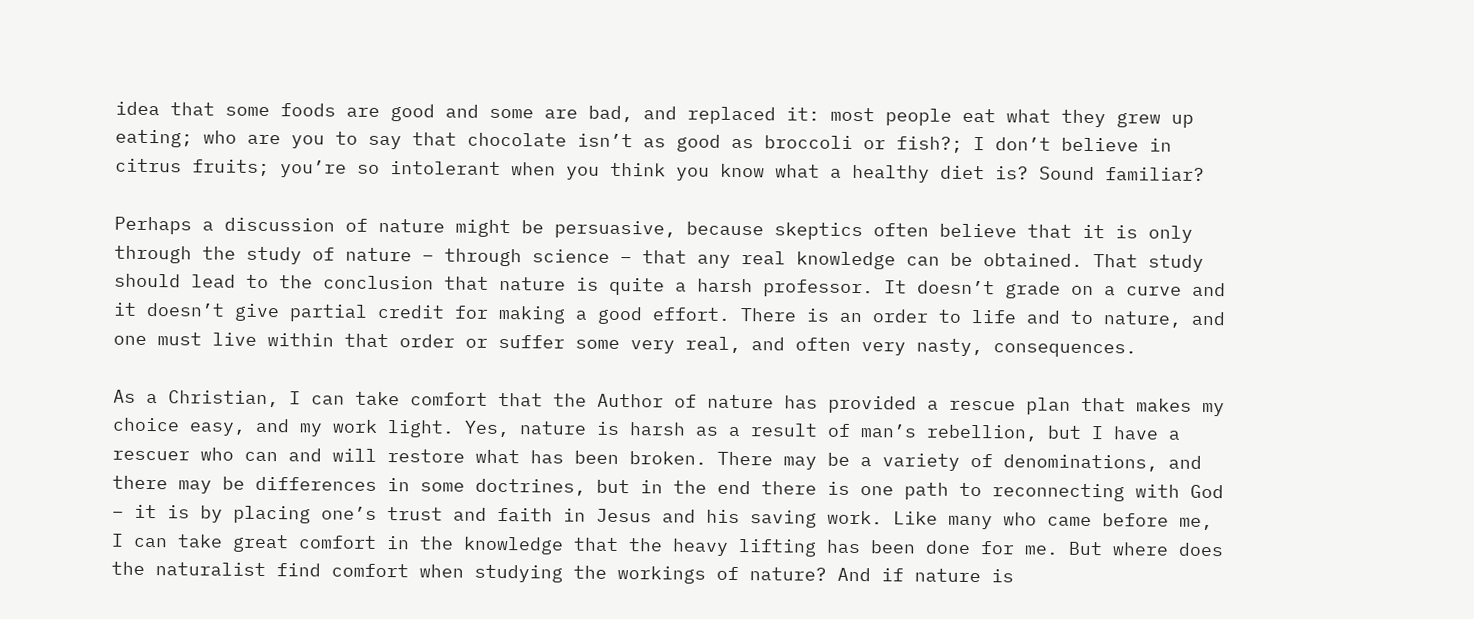idea that some foods are good and some are bad, and replaced it: most people eat what they grew up eating; who are you to say that chocolate isn’t as good as broccoli or fish?; I don’t believe in citrus fruits; you’re so intolerant when you think you know what a healthy diet is? Sound familiar?

Perhaps a discussion of nature might be persuasive, because skeptics often believe that it is only through the study of nature – through science – that any real knowledge can be obtained. That study should lead to the conclusion that nature is quite a harsh professor. It doesn’t grade on a curve and it doesn’t give partial credit for making a good effort. There is an order to life and to nature, and one must live within that order or suffer some very real, and often very nasty, consequences.

As a Christian, I can take comfort that the Author of nature has provided a rescue plan that makes my choice easy, and my work light. Yes, nature is harsh as a result of man’s rebellion, but I have a rescuer who can and will restore what has been broken. There may be a variety of denominations, and there may be differences in some doctrines, but in the end there is one path to reconnecting with God – it is by placing one’s trust and faith in Jesus and his saving work. Like many who came before me, I can take great comfort in the knowledge that the heavy lifting has been done for me. But where does the naturalist find comfort when studying the workings of nature? And if nature is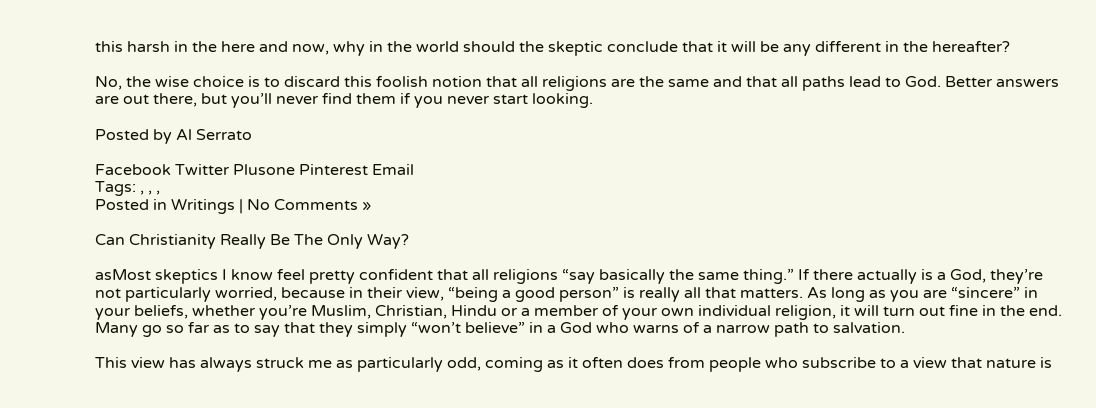this harsh in the here and now, why in the world should the skeptic conclude that it will be any different in the hereafter?

No, the wise choice is to discard this foolish notion that all religions are the same and that all paths lead to God. Better answers are out there, but you’ll never find them if you never start looking.

Posted by Al Serrato

Facebook Twitter Plusone Pinterest Email
Tags: , , ,
Posted in Writings | No Comments »

Can Christianity Really Be The Only Way?

asMost skeptics I know feel pretty confident that all religions “say basically the same thing.” If there actually is a God, they’re not particularly worried, because in their view, “being a good person” is really all that matters. As long as you are “sincere” in your beliefs, whether you’re Muslim, Christian, Hindu or a member of your own individual religion, it will turn out fine in the end. Many go so far as to say that they simply “won’t believe” in a God who warns of a narrow path to salvation.

This view has always struck me as particularly odd, coming as it often does from people who subscribe to a view that nature is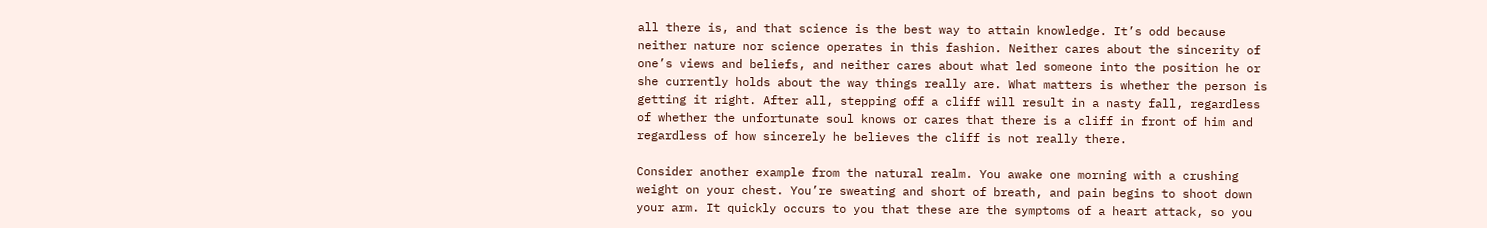all there is, and that science is the best way to attain knowledge. It’s odd because neither nature nor science operates in this fashion. Neither cares about the sincerity of one’s views and beliefs, and neither cares about what led someone into the position he or she currently holds about the way things really are. What matters is whether the person is getting it right. After all, stepping off a cliff will result in a nasty fall, regardless of whether the unfortunate soul knows or cares that there is a cliff in front of him and regardless of how sincerely he believes the cliff is not really there.

Consider another example from the natural realm. You awake one morning with a crushing weight on your chest. You’re sweating and short of breath, and pain begins to shoot down your arm. It quickly occurs to you that these are the symptoms of a heart attack, so you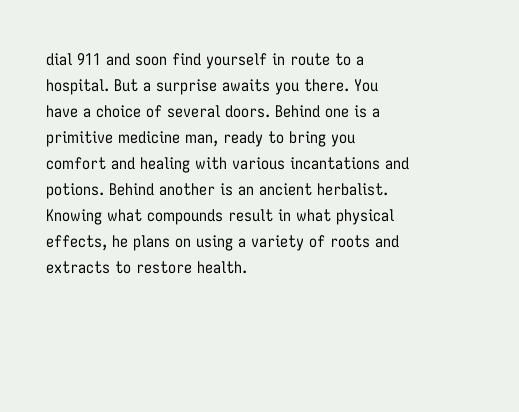dial 911 and soon find yourself in route to a hospital. But a surprise awaits you there. You have a choice of several doors. Behind one is a primitive medicine man, ready to bring you comfort and healing with various incantations and potions. Behind another is an ancient herbalist. Knowing what compounds result in what physical effects, he plans on using a variety of roots and extracts to restore health.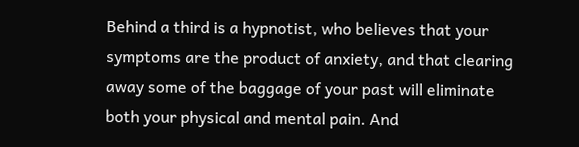Behind a third is a hypnotist, who believes that your symptoms are the product of anxiety, and that clearing away some of the baggage of your past will eliminate both your physical and mental pain. And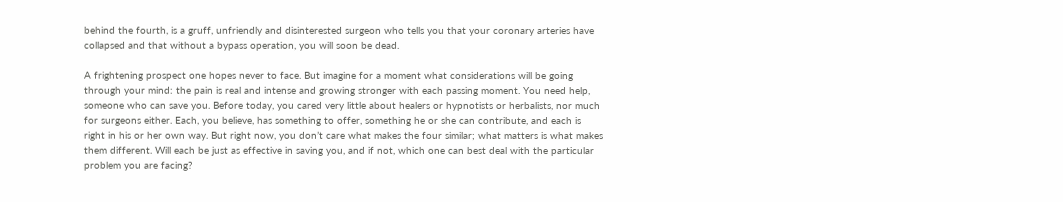behind the fourth, is a gruff, unfriendly and disinterested surgeon who tells you that your coronary arteries have collapsed and that without a bypass operation, you will soon be dead.

A frightening prospect one hopes never to face. But imagine for a moment what considerations will be going through your mind: the pain is real and intense and growing stronger with each passing moment. You need help, someone who can save you. Before today, you cared very little about healers or hypnotists or herbalists, nor much for surgeons either. Each, you believe, has something to offer, something he or she can contribute, and each is right in his or her own way. But right now, you don’t care what makes the four similar; what matters is what makes them different. Will each be just as effective in saving you, and if not, which one can best deal with the particular problem you are facing?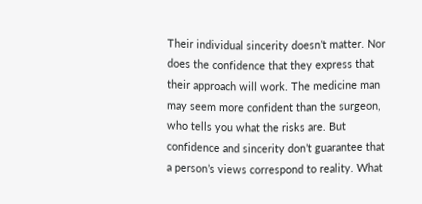Their individual sincerity doesn’t matter. Nor does the confidence that they express that their approach will work. The medicine man may seem more confident than the surgeon, who tells you what the risks are. But confidence and sincerity don’t guarantee that a person’s views correspond to reality. What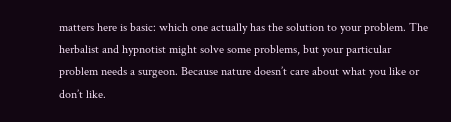matters here is basic: which one actually has the solution to your problem. The herbalist and hypnotist might solve some problems, but your particular problem needs a surgeon. Because nature doesn’t care about what you like or don’t like.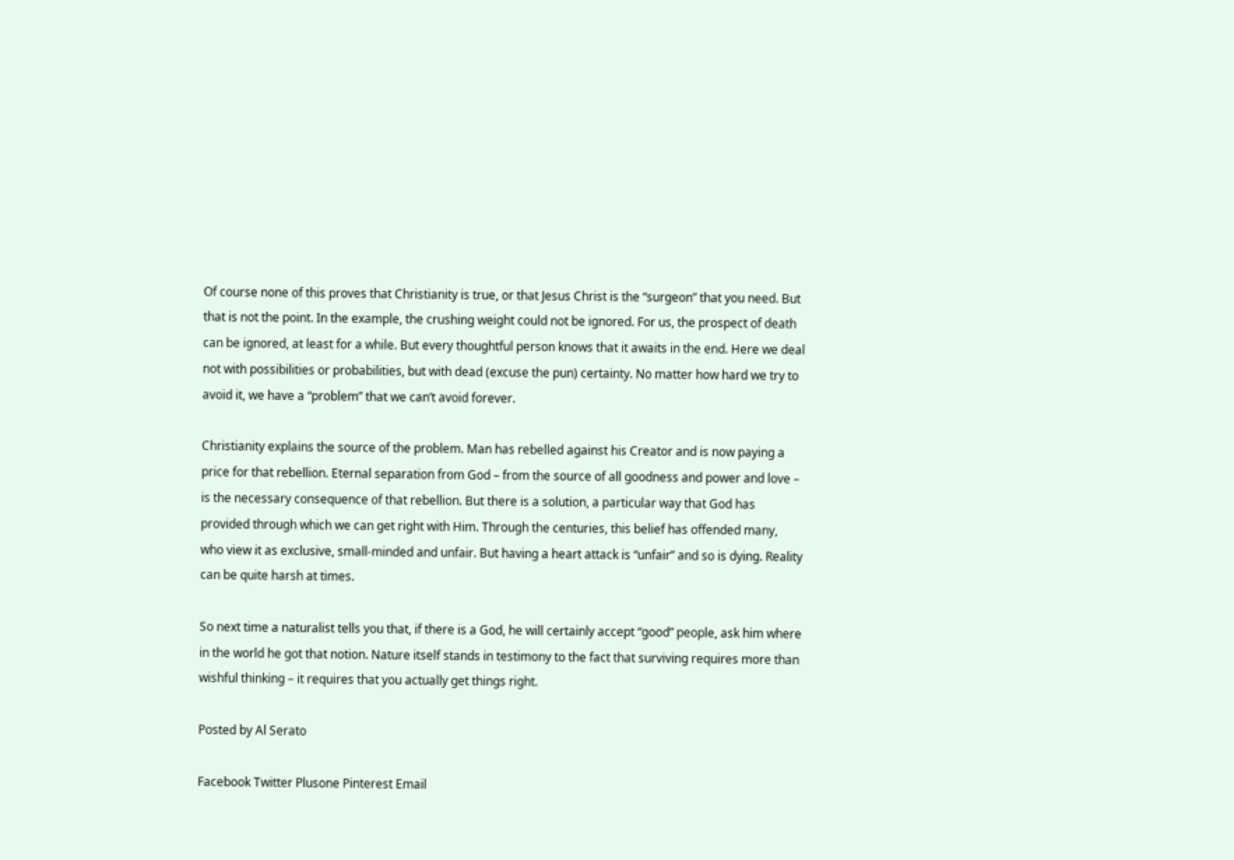Of course none of this proves that Christianity is true, or that Jesus Christ is the “surgeon” that you need. But that is not the point. In the example, the crushing weight could not be ignored. For us, the prospect of death can be ignored, at least for a while. But every thoughtful person knows that it awaits in the end. Here we deal not with possibilities or probabilities, but with dead (excuse the pun) certainty. No matter how hard we try to avoid it, we have a “problem” that we can’t avoid forever.

Christianity explains the source of the problem. Man has rebelled against his Creator and is now paying a price for that rebellion. Eternal separation from God – from the source of all goodness and power and love – is the necessary consequence of that rebellion. But there is a solution, a particular way that God has provided through which we can get right with Him. Through the centuries, this belief has offended many, who view it as exclusive, small-minded and unfair. But having a heart attack is “unfair” and so is dying. Reality can be quite harsh at times.

So next time a naturalist tells you that, if there is a God, he will certainly accept “good” people, ask him where in the world he got that notion. Nature itself stands in testimony to the fact that surviving requires more than wishful thinking – it requires that you actually get things right.

Posted by Al Serato

Facebook Twitter Plusone Pinterest Email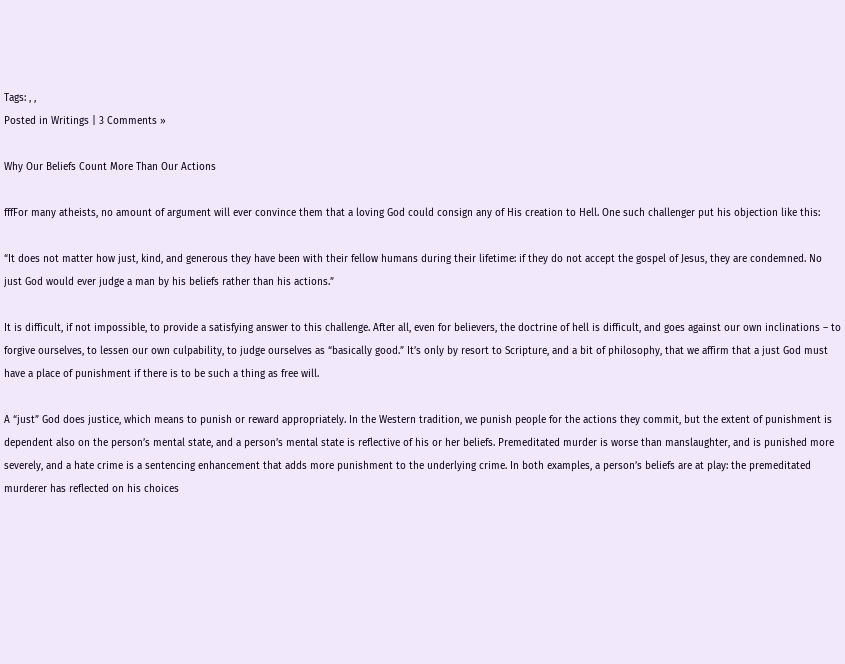Tags: , ,
Posted in Writings | 3 Comments »

Why Our Beliefs Count More Than Our Actions

fffFor many atheists, no amount of argument will ever convince them that a loving God could consign any of His creation to Hell. One such challenger put his objection like this:

“It does not matter how just, kind, and generous they have been with their fellow humans during their lifetime: if they do not accept the gospel of Jesus, they are condemned. No just God would ever judge a man by his beliefs rather than his actions.”

It is difficult, if not impossible, to provide a satisfying answer to this challenge. After all, even for believers, the doctrine of hell is difficult, and goes against our own inclinations – to forgive ourselves, to lessen our own culpability, to judge ourselves as “basically good.” It’s only by resort to Scripture, and a bit of philosophy, that we affirm that a just God must have a place of punishment if there is to be such a thing as free will.

A “just” God does justice, which means to punish or reward appropriately. In the Western tradition, we punish people for the actions they commit, but the extent of punishment is dependent also on the person’s mental state, and a person’s mental state is reflective of his or her beliefs. Premeditated murder is worse than manslaughter, and is punished more severely, and a hate crime is a sentencing enhancement that adds more punishment to the underlying crime. In both examples, a person’s beliefs are at play: the premeditated murderer has reflected on his choices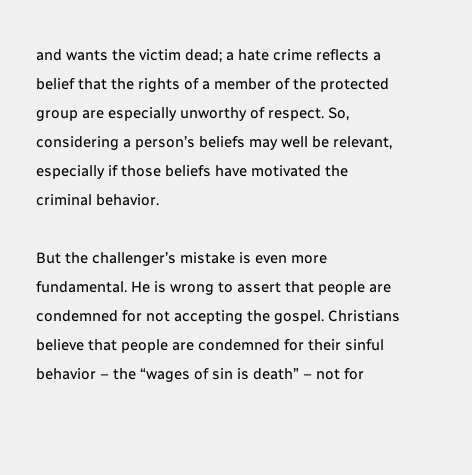and wants the victim dead; a hate crime reflects a belief that the rights of a member of the protected group are especially unworthy of respect. So, considering a person’s beliefs may well be relevant, especially if those beliefs have motivated the criminal behavior.

But the challenger’s mistake is even more fundamental. He is wrong to assert that people are condemned for not accepting the gospel. Christians believe that people are condemned for their sinful behavior – the “wages of sin is death” – not for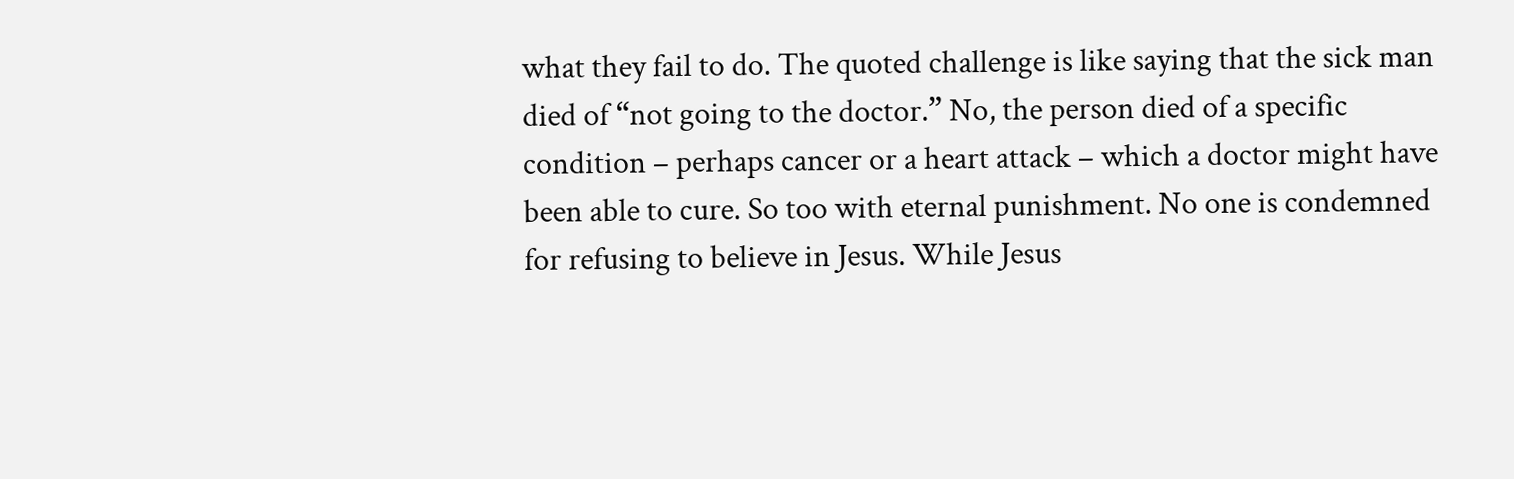what they fail to do. The quoted challenge is like saying that the sick man died of “not going to the doctor.” No, the person died of a specific condition – perhaps cancer or a heart attack – which a doctor might have been able to cure. So too with eternal punishment. No one is condemned for refusing to believe in Jesus. While Jesus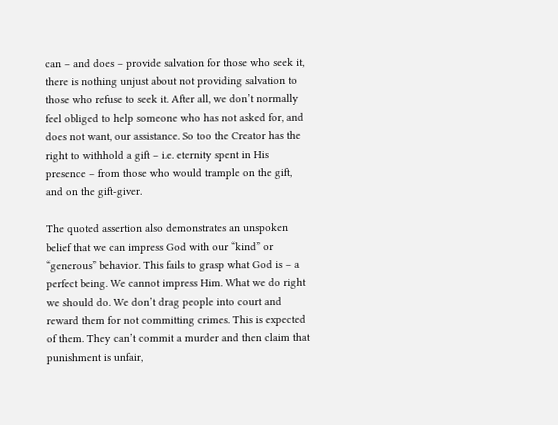can – and does – provide salvation for those who seek it, there is nothing unjust about not providing salvation to those who refuse to seek it. After all, we don’t normally feel obliged to help someone who has not asked for, and does not want, our assistance. So too the Creator has the right to withhold a gift – i.e. eternity spent in His presence – from those who would trample on the gift, and on the gift-giver.

The quoted assertion also demonstrates an unspoken belief that we can impress God with our “kind” or “generous” behavior. This fails to grasp what God is – a perfect being. We cannot impress Him. What we do right we should do. We don’t drag people into court and reward them for not committing crimes. This is expected of them. They can’t commit a murder and then claim that punishment is unfair,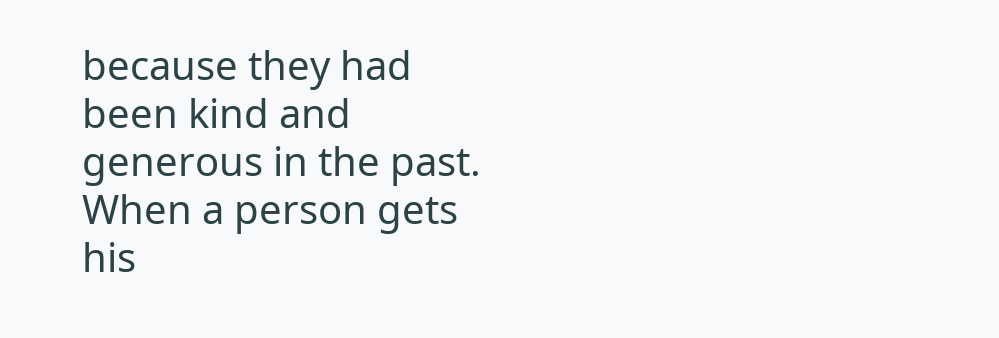because they had been kind and generous in the past. When a person gets his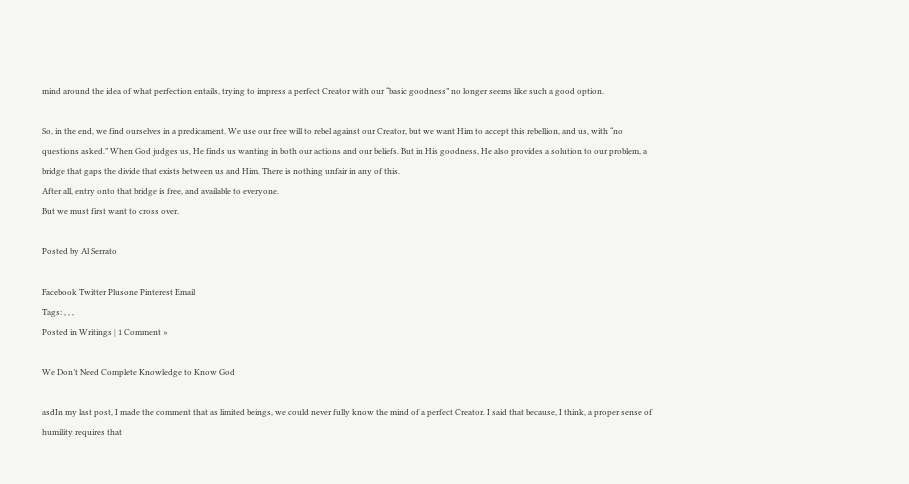mind around the idea of what perfection entails, trying to impress a perfect Creator with our “basic goodness” no longer seems like such a good option.

So, in the end, we find ourselves in a predicament. We use our free will to rebel against our Creator, but we want Him to accept this rebellion, and us, with “no questions asked.” When God judges us, He finds us wanting in both our actions and our beliefs. But in His goodness, He also provides a solution to our problem, a bridge that gaps the divide that exists between us and Him. There is nothing unfair in any of this.
After all, entry onto that bridge is free, and available to everyone.
But we must first want to cross over.

Posted by Al Serrato

Facebook Twitter Plusone Pinterest Email
Tags: , , ,
Posted in Writings | 1 Comment »

We Don’t Need Complete Knowledge to Know God

asdIn my last post, I made the comment that as limited beings, we could never fully know the mind of a perfect Creator. I said that because, I think, a proper sense of humility requires that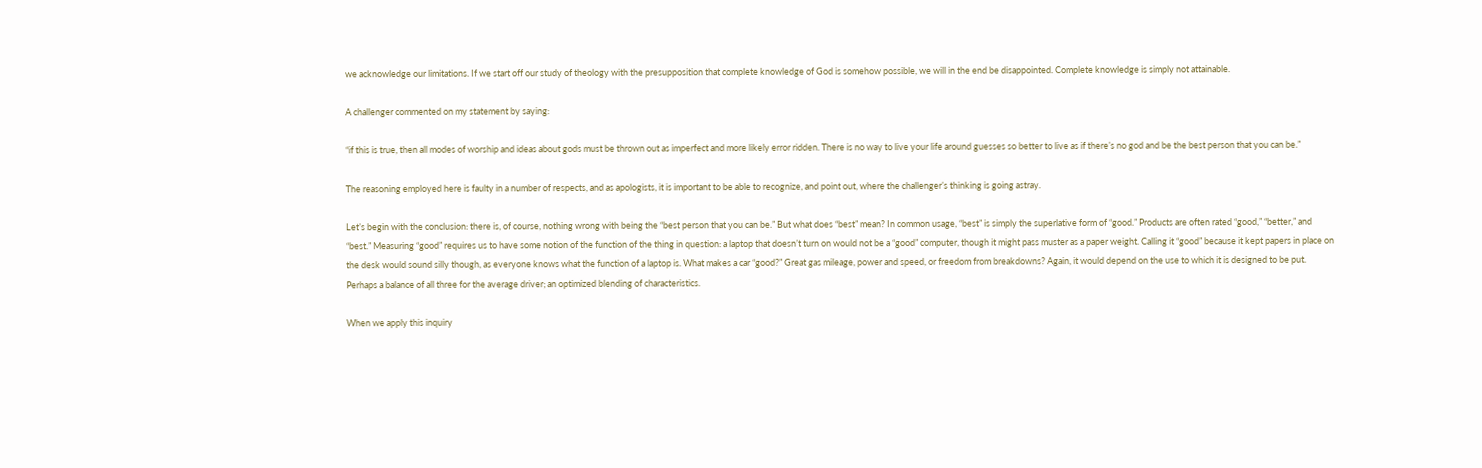we acknowledge our limitations. If we start off our study of theology with the presupposition that complete knowledge of God is somehow possible, we will in the end be disappointed. Complete knowledge is simply not attainable.

A challenger commented on my statement by saying:

“if this is true, then all modes of worship and ideas about gods must be thrown out as imperfect and more likely error ridden. There is no way to live your life around guesses so better to live as if there’s no god and be the best person that you can be.”

The reasoning employed here is faulty in a number of respects, and as apologists, it is important to be able to recognize, and point out, where the challenger’s thinking is going astray.

Let’s begin with the conclusion: there is, of course, nothing wrong with being the “best person that you can be.” But what does “best” mean? In common usage, “best” is simply the superlative form of “good.” Products are often rated “good,” “better,” and “best.” Measuring “good” requires us to have some notion of the function of the thing in question: a laptop that doesn’t turn on would not be a “good” computer, though it might pass muster as a paper weight. Calling it “good” because it kept papers in place on the desk would sound silly though, as everyone knows what the function of a laptop is. What makes a car “good?” Great gas mileage, power and speed, or freedom from breakdowns? Again, it would depend on the use to which it is designed to be put. Perhaps a balance of all three for the average driver; an optimized blending of characteristics.

When we apply this inquiry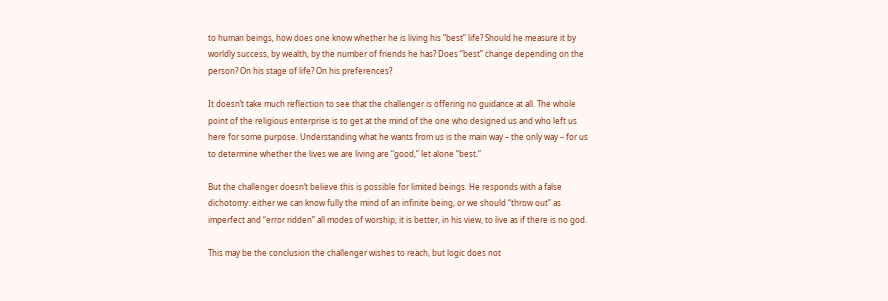to human beings, how does one know whether he is living his “best” life? Should he measure it by worldly success, by wealth, by the number of friends he has? Does “best” change depending on the person? On his stage of life? On his preferences?

It doesn’t take much reflection to see that the challenger is offering no guidance at all. The whole point of the religious enterprise is to get at the mind of the one who designed us and who left us here for some purpose. Understanding what he wants from us is the main way – the only way – for us to determine whether the lives we are living are “good,” let alone “best.”

But the challenger doesn’t believe this is possible for limited beings. He responds with a false dichotomy: either we can know fully the mind of an infinite being, or we should “throw out” as imperfect and “error ridden” all modes of worship; it is better, in his view, to live as if there is no god.

This may be the conclusion the challenger wishes to reach, but logic does not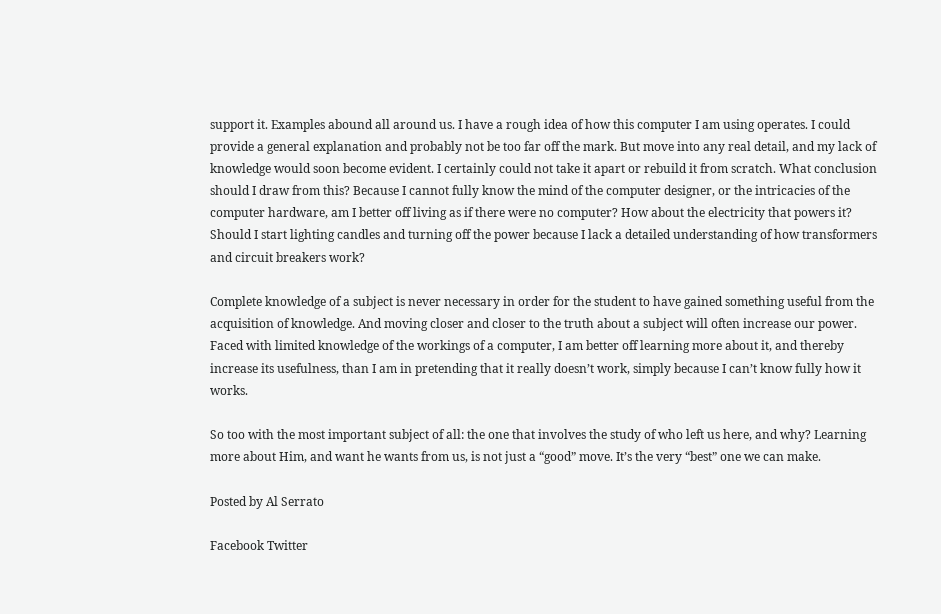support it. Examples abound all around us. I have a rough idea of how this computer I am using operates. I could provide a general explanation and probably not be too far off the mark. But move into any real detail, and my lack of knowledge would soon become evident. I certainly could not take it apart or rebuild it from scratch. What conclusion should I draw from this? Because I cannot fully know the mind of the computer designer, or the intricacies of the computer hardware, am I better off living as if there were no computer? How about the electricity that powers it? Should I start lighting candles and turning off the power because I lack a detailed understanding of how transformers and circuit breakers work?

Complete knowledge of a subject is never necessary in order for the student to have gained something useful from the acquisition of knowledge. And moving closer and closer to the truth about a subject will often increase our power. Faced with limited knowledge of the workings of a computer, I am better off learning more about it, and thereby increase its usefulness, than I am in pretending that it really doesn’t work, simply because I can’t know fully how it works.

So too with the most important subject of all: the one that involves the study of who left us here, and why? Learning more about Him, and want he wants from us, is not just a “good” move. It’s the very “best” one we can make.

Posted by Al Serrato

Facebook Twitter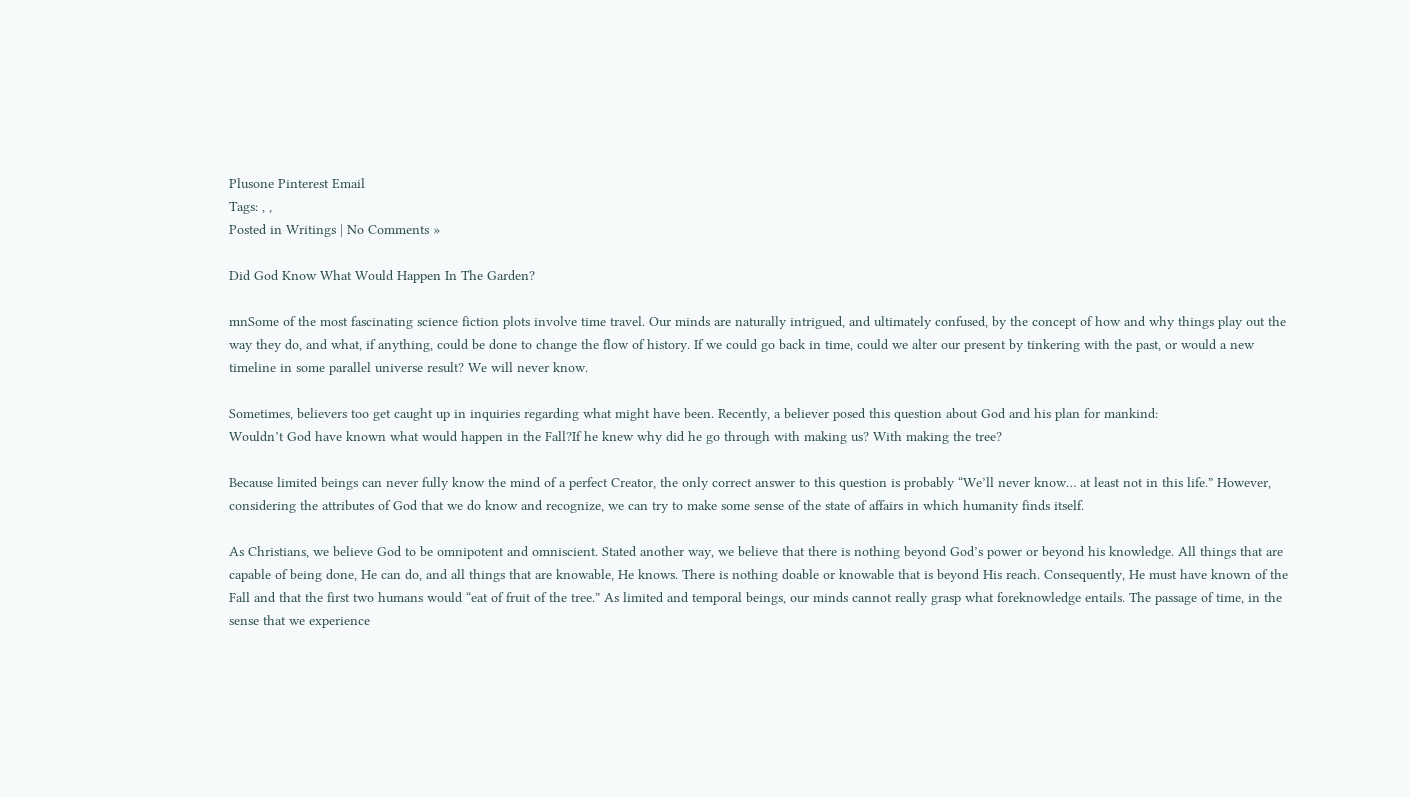Plusone Pinterest Email
Tags: , ,
Posted in Writings | No Comments »

Did God Know What Would Happen In The Garden?

mnSome of the most fascinating science fiction plots involve time travel. Our minds are naturally intrigued, and ultimately confused, by the concept of how and why things play out the way they do, and what, if anything, could be done to change the flow of history. If we could go back in time, could we alter our present by tinkering with the past, or would a new timeline in some parallel universe result? We will never know.

Sometimes, believers too get caught up in inquiries regarding what might have been. Recently, a believer posed this question about God and his plan for mankind:
Wouldn’t God have known what would happen in the Fall?If he knew why did he go through with making us? With making the tree?

Because limited beings can never fully know the mind of a perfect Creator, the only correct answer to this question is probably “We’ll never know… at least not in this life.” However, considering the attributes of God that we do know and recognize, we can try to make some sense of the state of affairs in which humanity finds itself.

As Christians, we believe God to be omnipotent and omniscient. Stated another way, we believe that there is nothing beyond God’s power or beyond his knowledge. All things that are capable of being done, He can do, and all things that are knowable, He knows. There is nothing doable or knowable that is beyond His reach. Consequently, He must have known of the Fall and that the first two humans would “eat of fruit of the tree.” As limited and temporal beings, our minds cannot really grasp what foreknowledge entails. The passage of time, in the sense that we experience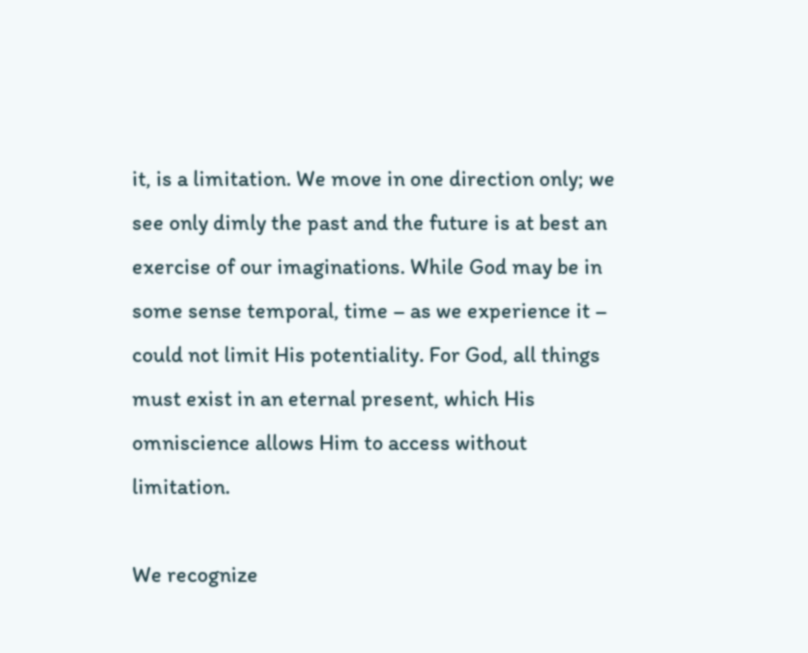it, is a limitation. We move in one direction only; we see only dimly the past and the future is at best an exercise of our imaginations. While God may be in some sense temporal, time – as we experience it – could not limit His potentiality. For God, all things must exist in an eternal present, which His omniscience allows Him to access without limitation.

We recognize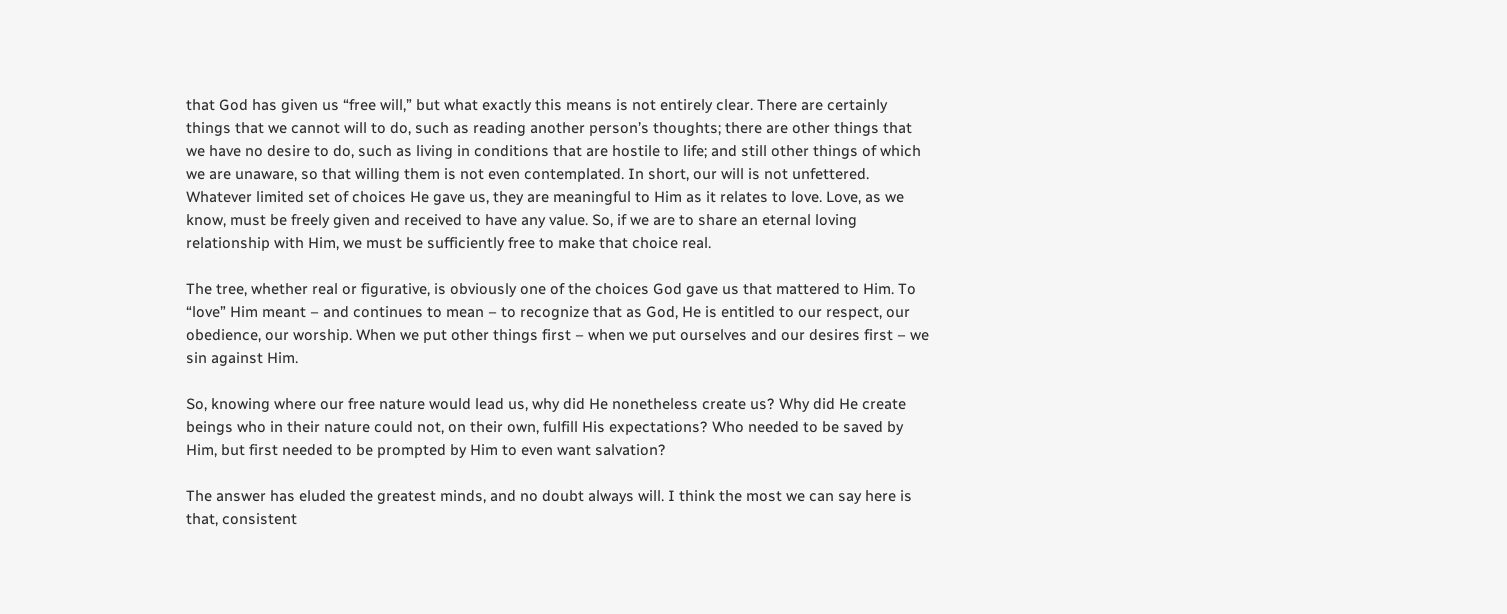that God has given us “free will,” but what exactly this means is not entirely clear. There are certainly things that we cannot will to do, such as reading another person’s thoughts; there are other things that we have no desire to do, such as living in conditions that are hostile to life; and still other things of which we are unaware, so that willing them is not even contemplated. In short, our will is not unfettered. Whatever limited set of choices He gave us, they are meaningful to Him as it relates to love. Love, as we know, must be freely given and received to have any value. So, if we are to share an eternal loving relationship with Him, we must be sufficiently free to make that choice real.

The tree, whether real or figurative, is obviously one of the choices God gave us that mattered to Him. To “love” Him meant – and continues to mean – to recognize that as God, He is entitled to our respect, our obedience, our worship. When we put other things first – when we put ourselves and our desires first – we sin against Him.

So, knowing where our free nature would lead us, why did He nonetheless create us? Why did He create beings who in their nature could not, on their own, fulfill His expectations? Who needed to be saved by Him, but first needed to be prompted by Him to even want salvation?

The answer has eluded the greatest minds, and no doubt always will. I think the most we can say here is that, consistent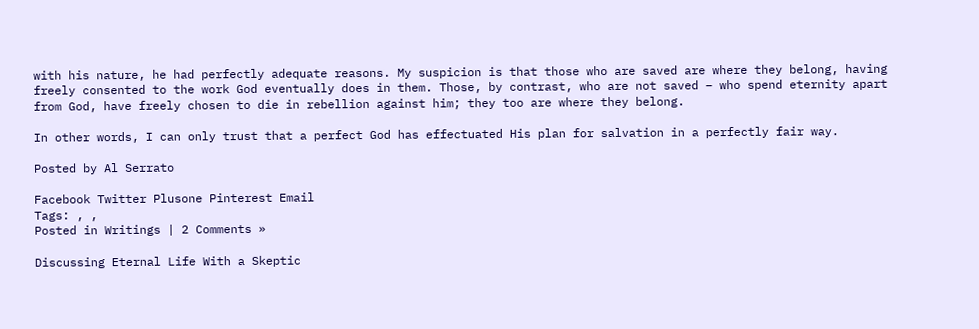with his nature, he had perfectly adequate reasons. My suspicion is that those who are saved are where they belong, having freely consented to the work God eventually does in them. Those, by contrast, who are not saved – who spend eternity apart from God, have freely chosen to die in rebellion against him; they too are where they belong.

In other words, I can only trust that a perfect God has effectuated His plan for salvation in a perfectly fair way.

Posted by Al Serrato

Facebook Twitter Plusone Pinterest Email
Tags: , ,
Posted in Writings | 2 Comments »

Discussing Eternal Life With a Skeptic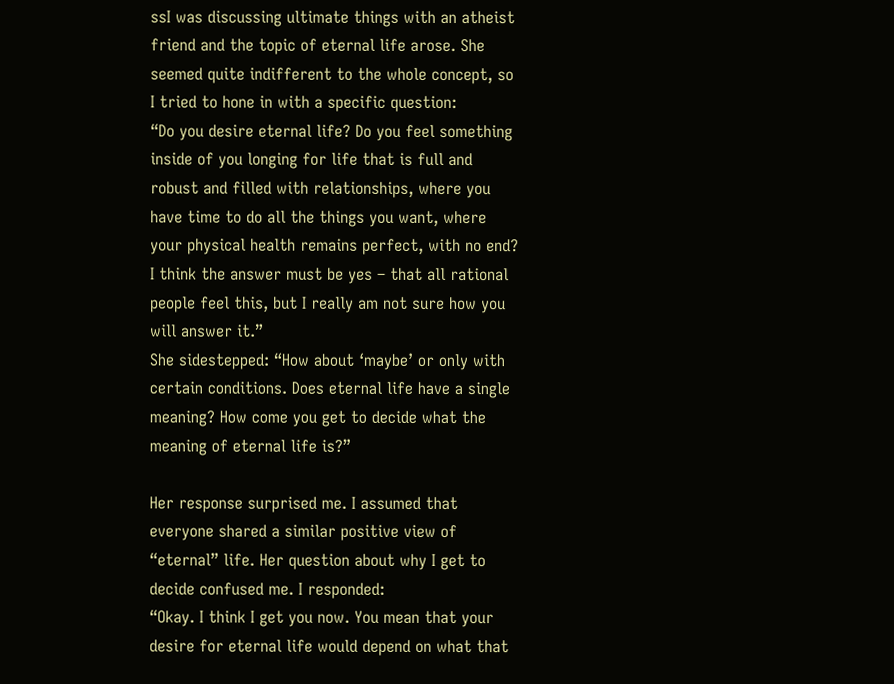ssI was discussing ultimate things with an atheist friend and the topic of eternal life arose. She seemed quite indifferent to the whole concept, so I tried to hone in with a specific question:
“Do you desire eternal life? Do you feel something inside of you longing for life that is full and robust and filled with relationships, where you have time to do all the things you want, where your physical health remains perfect, with no end? I think the answer must be yes – that all rational people feel this, but I really am not sure how you will answer it.”
She sidestepped: “How about ‘maybe’ or only with certain conditions. Does eternal life have a single meaning? How come you get to decide what the meaning of eternal life is?”

Her response surprised me. I assumed that everyone shared a similar positive view of “eternal” life. Her question about why I get to decide confused me. I responded:
“Okay. I think I get you now. You mean that your desire for eternal life would depend on what that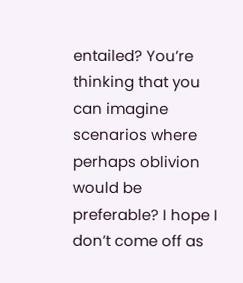entailed? You’re thinking that you can imagine scenarios where perhaps oblivion would be preferable? I hope I don’t come off as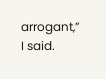arrogant,” I said.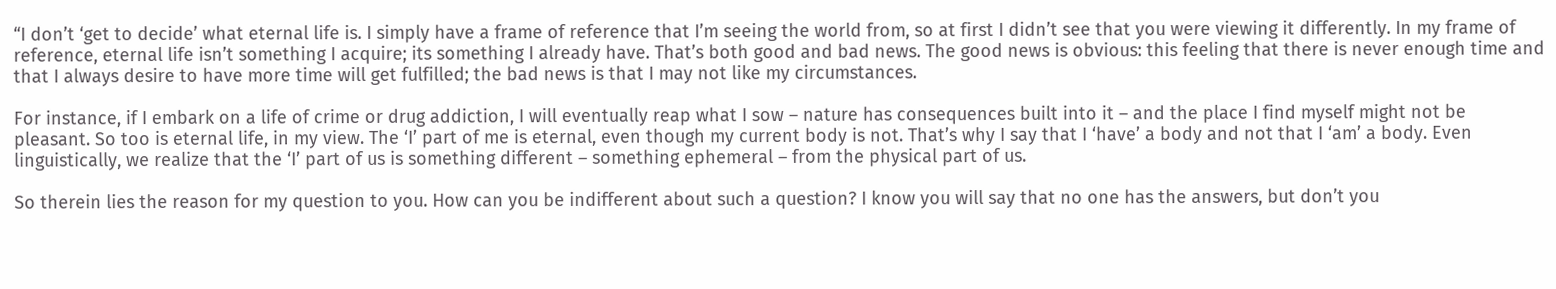“I don’t ‘get to decide’ what eternal life is. I simply have a frame of reference that I’m seeing the world from, so at first I didn’t see that you were viewing it differently. In my frame of reference, eternal life isn’t something I acquire; its something I already have. That’s both good and bad news. The good news is obvious: this feeling that there is never enough time and that I always desire to have more time will get fulfilled; the bad news is that I may not like my circumstances.

For instance, if I embark on a life of crime or drug addiction, I will eventually reap what I sow – nature has consequences built into it – and the place I find myself might not be pleasant. So too is eternal life, in my view. The ‘I’ part of me is eternal, even though my current body is not. That’s why I say that I ‘have’ a body and not that I ‘am’ a body. Even linguistically, we realize that the ‘I’ part of us is something different – something ephemeral – from the physical part of us.

So therein lies the reason for my question to you. How can you be indifferent about such a question? I know you will say that no one has the answers, but don’t you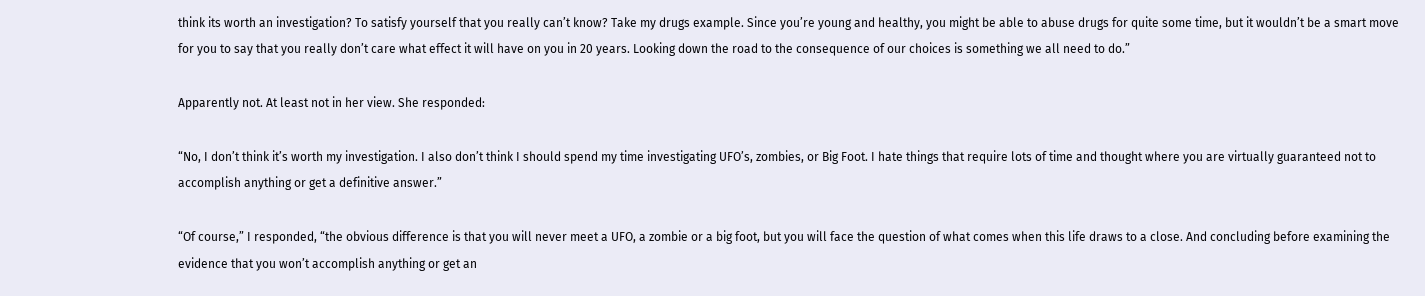think its worth an investigation? To satisfy yourself that you really can’t know? Take my drugs example. Since you’re young and healthy, you might be able to abuse drugs for quite some time, but it wouldn’t be a smart move for you to say that you really don’t care what effect it will have on you in 20 years. Looking down the road to the consequence of our choices is something we all need to do.”

Apparently not. At least not in her view. She responded:

“No, I don’t think it’s worth my investigation. I also don’t think I should spend my time investigating UFO’s, zombies, or Big Foot. I hate things that require lots of time and thought where you are virtually guaranteed not to accomplish anything or get a definitive answer.”

“Of course,” I responded, “the obvious difference is that you will never meet a UFO, a zombie or a big foot, but you will face the question of what comes when this life draws to a close. And concluding before examining the evidence that you won’t accomplish anything or get an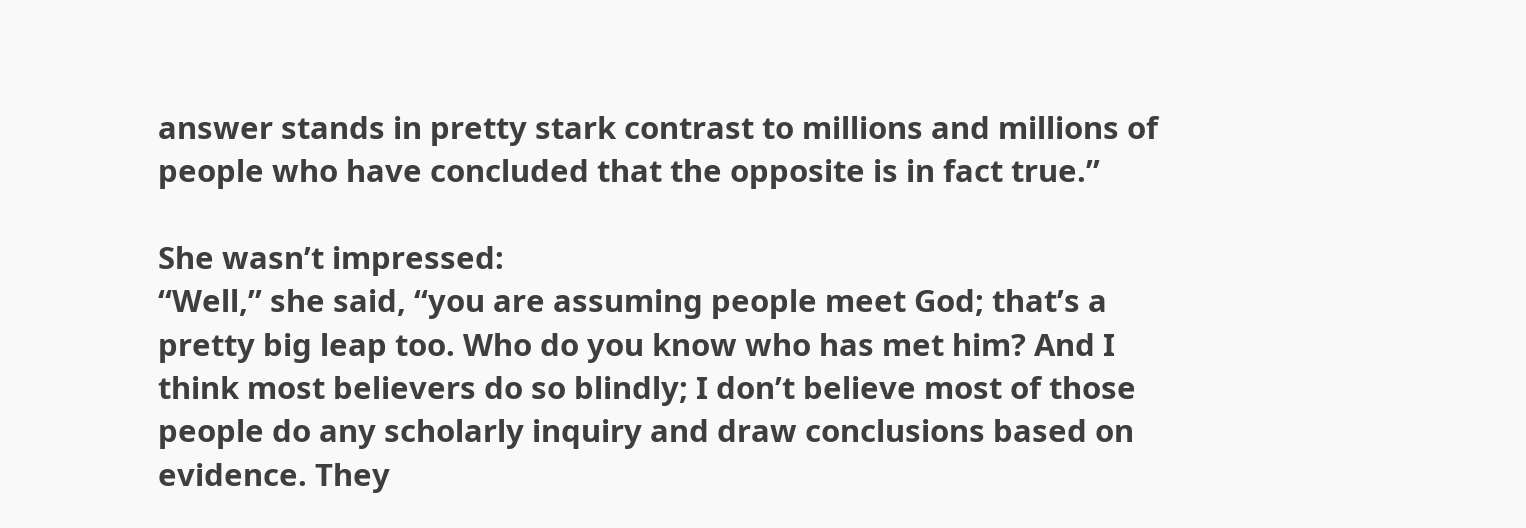answer stands in pretty stark contrast to millions and millions of people who have concluded that the opposite is in fact true.”

She wasn’t impressed:
“Well,” she said, “you are assuming people meet God; that’s a pretty big leap too. Who do you know who has met him? And I think most believers do so blindly; I don’t believe most of those people do any scholarly inquiry and draw conclusions based on evidence. They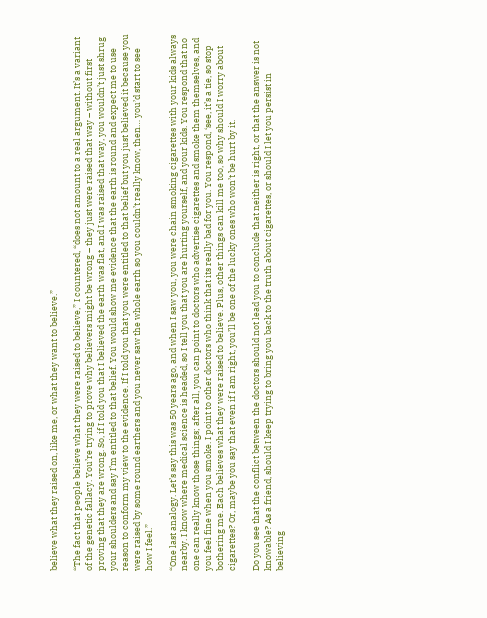believe what they raised on, like me, or what they want to believe.”

“The fact that people believe what they were raised to believe,” I countered, “does not amount to a real argument. It’s a variant of the genetic fallacy. You’re trying to prove why believers might be wrong – they just were raised that way – without first proving that they are wrong. So, if I told you that I believed the earth was flat, and I was raised that way, you wouldn’t just shrug your shoulders and say I’m entitled to that belief. You would show me evidence that the earth is round and expect me to use reason to conform my view to the evidence. If I told you that you were entitled to that belief but you just believed it because you were raised by some round earthers and you never saw the whole earth so you couldn’t really know, then… you’d start to see how I feel.”

“One last analogy. Let’s say this was 50 years ago, and when I saw you, you were chain smoking cigarettes with your kids always nearby. I know where medical science is headed, so I tell you that you are hurting yourself, and your kids. You respond that no one can really know those things; after all, you can point to doctors who advertise cigarettes and smoke them themselves, and you feel fine when you smoke. I point to other doctors who think that its really bad for you. You respond, ‘see, it’s a tie, so stop bothering me. Each believes what they were raised to believe. Plus, other things can kill me too, so why should I worry about cigarettes? Or, maybe you say that even if I am right, you’ll be one of the lucky ones who won’t be hurt by it.

Do you see that the conflict between the doctors should not lead you to conclude that neither is right, or that the answer is not knowable? As a friend, should I keep trying to bring you back to the truth about cigarettes, or should I let you persist in believing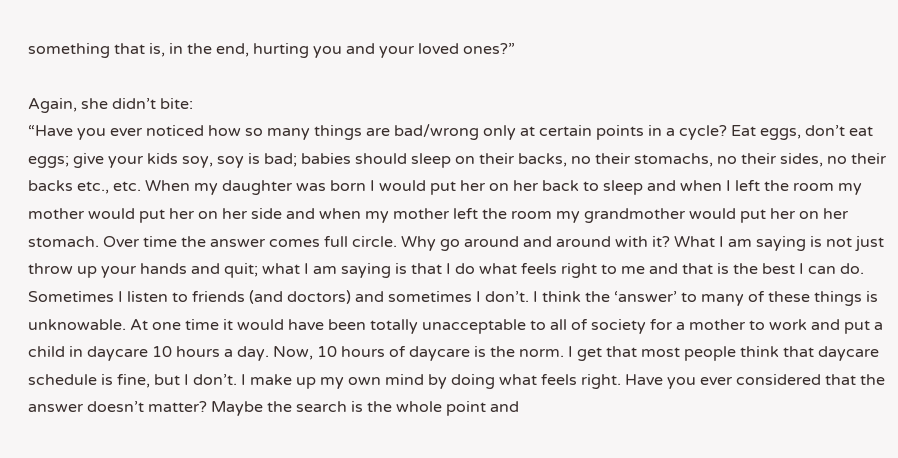something that is, in the end, hurting you and your loved ones?”

Again, she didn’t bite:
“Have you ever noticed how so many things are bad/wrong only at certain points in a cycle? Eat eggs, don’t eat eggs; give your kids soy, soy is bad; babies should sleep on their backs, no their stomachs, no their sides, no their backs etc., etc. When my daughter was born I would put her on her back to sleep and when I left the room my mother would put her on her side and when my mother left the room my grandmother would put her on her stomach. Over time the answer comes full circle. Why go around and around with it? What I am saying is not just throw up your hands and quit; what I am saying is that I do what feels right to me and that is the best I can do. Sometimes I listen to friends (and doctors) and sometimes I don’t. I think the ‘answer’ to many of these things is unknowable. At one time it would have been totally unacceptable to all of society for a mother to work and put a child in daycare 10 hours a day. Now, 10 hours of daycare is the norm. I get that most people think that daycare schedule is fine, but I don’t. I make up my own mind by doing what feels right. Have you ever considered that the answer doesn’t matter? Maybe the search is the whole point and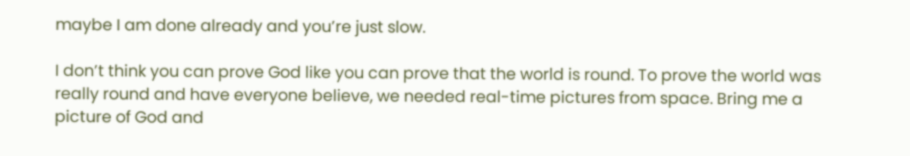maybe I am done already and you’re just slow.

I don’t think you can prove God like you can prove that the world is round. To prove the world was really round and have everyone believe, we needed real-time pictures from space. Bring me a picture of God and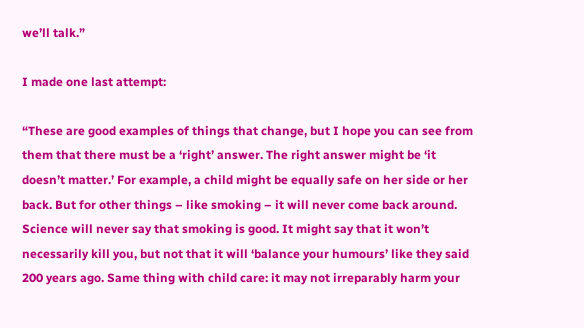we’ll talk.”

I made one last attempt:

“These are good examples of things that change, but I hope you can see from them that there must be a ‘right’ answer. The right answer might be ‘it doesn’t matter.’ For example, a child might be equally safe on her side or her back. But for other things – like smoking – it will never come back around. Science will never say that smoking is good. It might say that it won’t necessarily kill you, but not that it will ‘balance your humours’ like they said 200 years ago. Same thing with child care: it may not irreparably harm your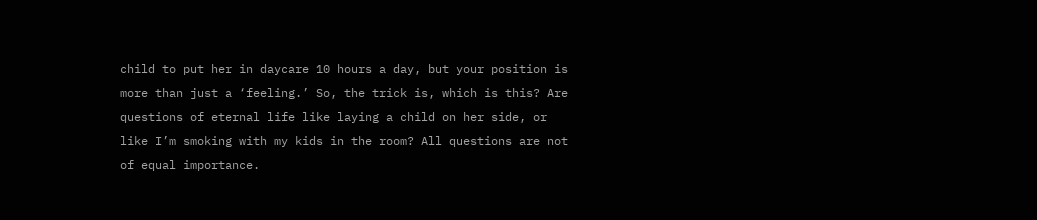child to put her in daycare 10 hours a day, but your position is more than just a ‘feeling.’ So, the trick is, which is this? Are questions of eternal life like laying a child on her side, or like I’m smoking with my kids in the room? All questions are not of equal importance.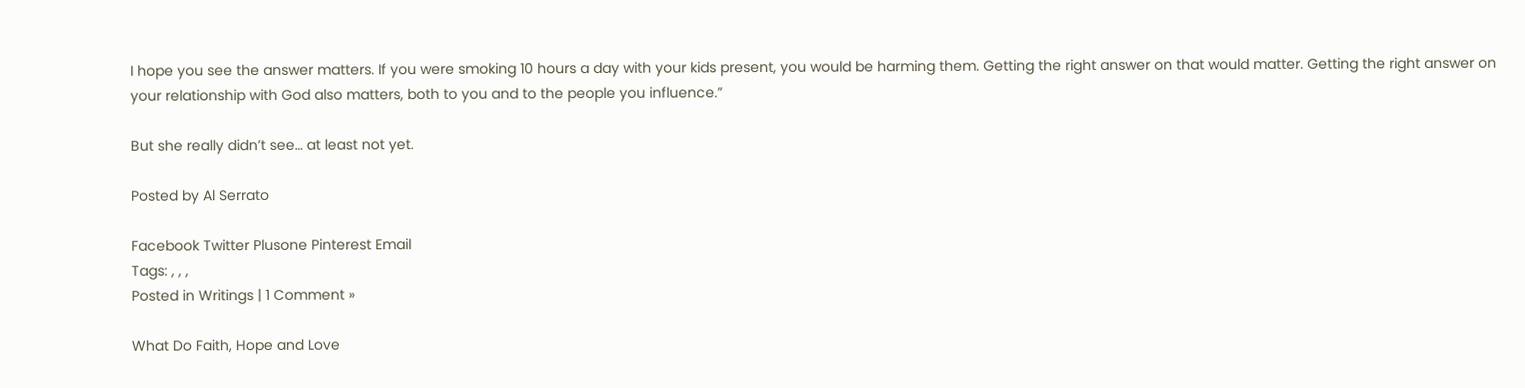I hope you see the answer matters. If you were smoking 10 hours a day with your kids present, you would be harming them. Getting the right answer on that would matter. Getting the right answer on your relationship with God also matters, both to you and to the people you influence.”

But she really didn’t see… at least not yet.

Posted by Al Serrato

Facebook Twitter Plusone Pinterest Email
Tags: , , ,
Posted in Writings | 1 Comment »

What Do Faith, Hope and Love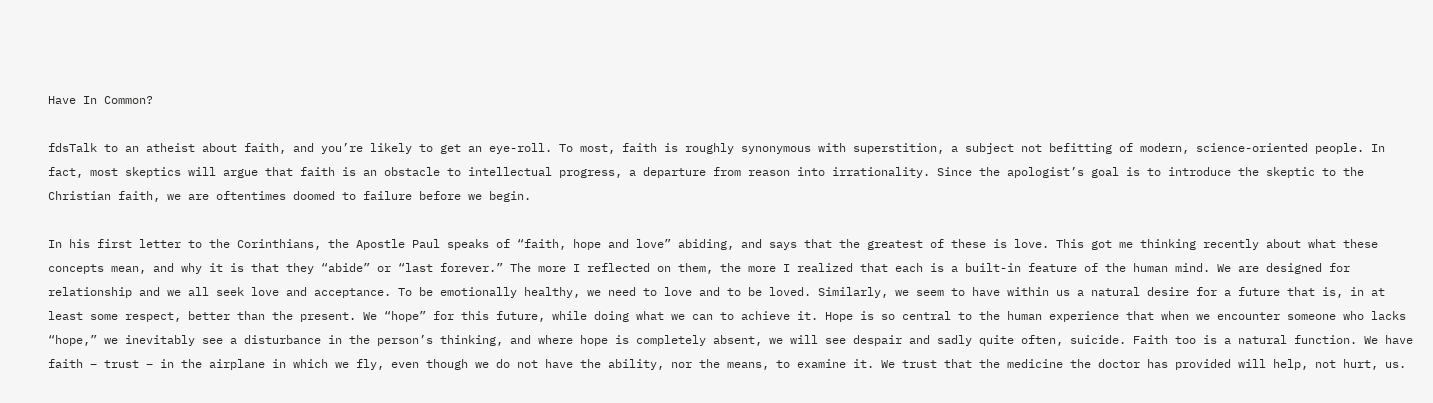Have In Common?

fdsTalk to an atheist about faith, and you’re likely to get an eye-roll. To most, faith is roughly synonymous with superstition, a subject not befitting of modern, science-oriented people. In fact, most skeptics will argue that faith is an obstacle to intellectual progress, a departure from reason into irrationality. Since the apologist’s goal is to introduce the skeptic to the Christian faith, we are oftentimes doomed to failure before we begin.

In his first letter to the Corinthians, the Apostle Paul speaks of “faith, hope and love” abiding, and says that the greatest of these is love. This got me thinking recently about what these concepts mean, and why it is that they “abide” or “last forever.” The more I reflected on them, the more I realized that each is a built-in feature of the human mind. We are designed for relationship and we all seek love and acceptance. To be emotionally healthy, we need to love and to be loved. Similarly, we seem to have within us a natural desire for a future that is, in at least some respect, better than the present. We “hope” for this future, while doing what we can to achieve it. Hope is so central to the human experience that when we encounter someone who lacks “hope,” we inevitably see a disturbance in the person’s thinking, and where hope is completely absent, we will see despair and sadly quite often, suicide. Faith too is a natural function. We have faith – trust – in the airplane in which we fly, even though we do not have the ability, nor the means, to examine it. We trust that the medicine the doctor has provided will help, not hurt, us.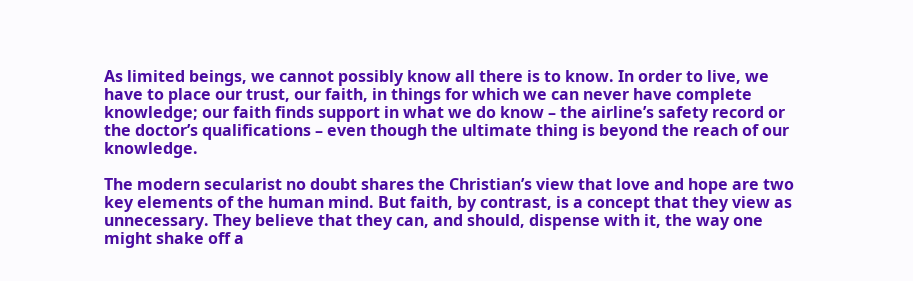As limited beings, we cannot possibly know all there is to know. In order to live, we have to place our trust, our faith, in things for which we can never have complete knowledge; our faith finds support in what we do know – the airline’s safety record or the doctor’s qualifications – even though the ultimate thing is beyond the reach of our knowledge.

The modern secularist no doubt shares the Christian’s view that love and hope are two key elements of the human mind. But faith, by contrast, is a concept that they view as unnecessary. They believe that they can, and should, dispense with it, the way one might shake off a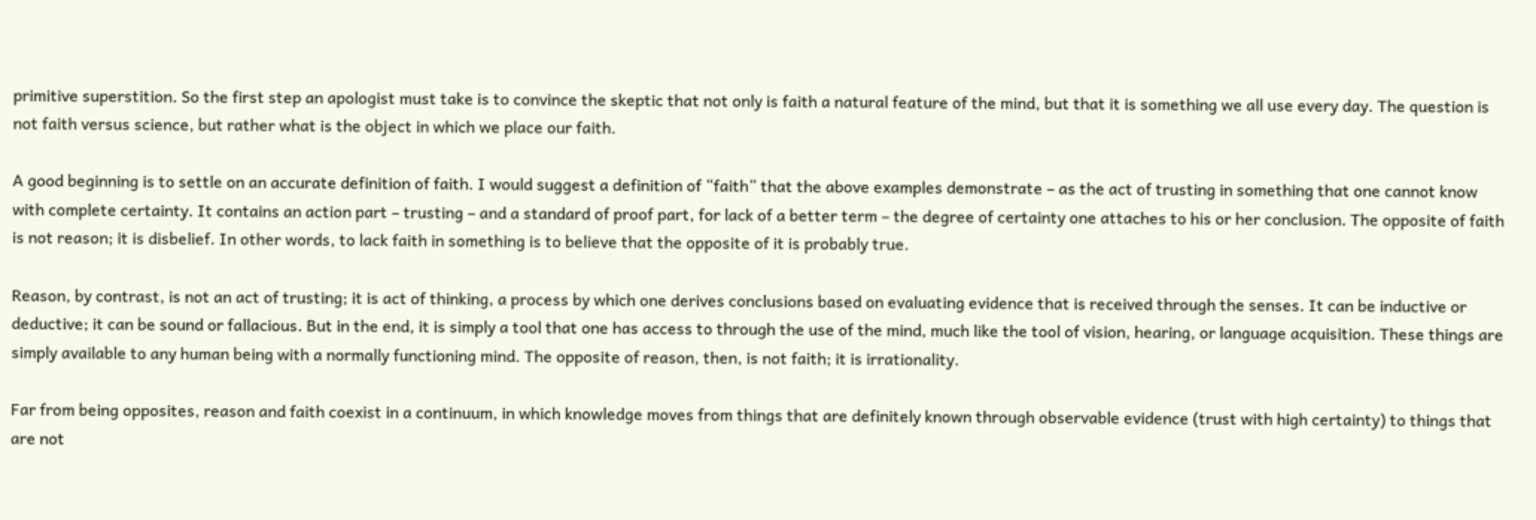primitive superstition. So the first step an apologist must take is to convince the skeptic that not only is faith a natural feature of the mind, but that it is something we all use every day. The question is not faith versus science, but rather what is the object in which we place our faith.

A good beginning is to settle on an accurate definition of faith. I would suggest a definition of “faith” that the above examples demonstrate – as the act of trusting in something that one cannot know with complete certainty. It contains an action part – trusting – and a standard of proof part, for lack of a better term – the degree of certainty one attaches to his or her conclusion. The opposite of faith is not reason; it is disbelief. In other words, to lack faith in something is to believe that the opposite of it is probably true.

Reason, by contrast, is not an act of trusting; it is act of thinking, a process by which one derives conclusions based on evaluating evidence that is received through the senses. It can be inductive or deductive; it can be sound or fallacious. But in the end, it is simply a tool that one has access to through the use of the mind, much like the tool of vision, hearing, or language acquisition. These things are simply available to any human being with a normally functioning mind. The opposite of reason, then, is not faith; it is irrationality.

Far from being opposites, reason and faith coexist in a continuum, in which knowledge moves from things that are definitely known through observable evidence (trust with high certainty) to things that are not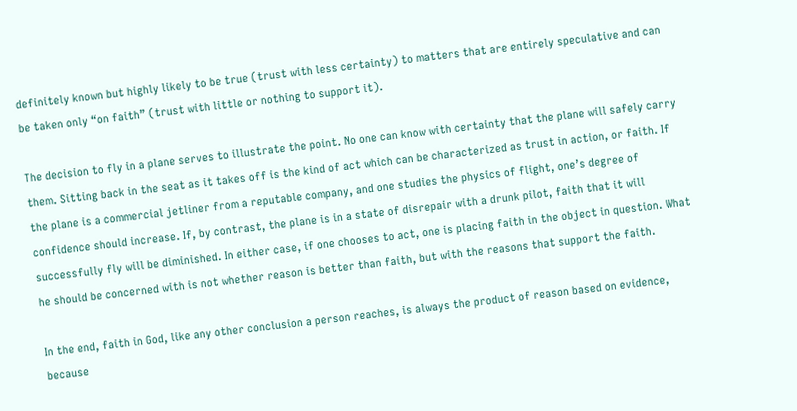definitely known but highly likely to be true (trust with less certainty) to matters that are entirely speculative and can be taken only “on faith” (trust with little or nothing to support it).

The decision to fly in a plane serves to illustrate the point. No one can know with certainty that the plane will safely carry them. Sitting back in the seat as it takes off is the kind of act which can be characterized as trust in action, or faith. If the plane is a commercial jetliner from a reputable company, and one studies the physics of flight, one’s degree of confidence should increase. If, by contrast, the plane is in a state of disrepair with a drunk pilot, faith that it will successfully fly will be diminished. In either case, if one chooses to act, one is placing faith in the object in question. What he should be concerned with is not whether reason is better than faith, but with the reasons that support the faith.

In the end, faith in God, like any other conclusion a person reaches, is always the product of reason based on evidence, because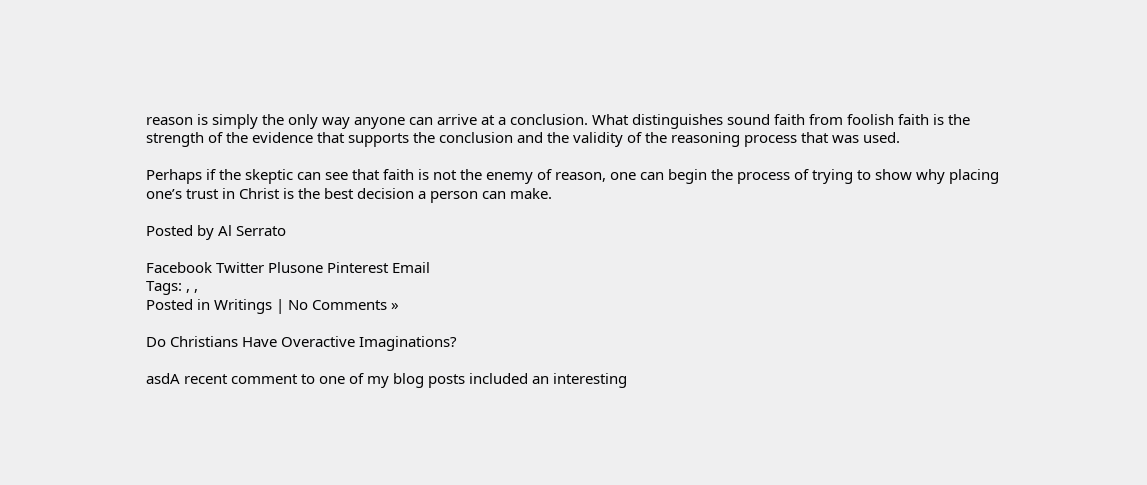reason is simply the only way anyone can arrive at a conclusion. What distinguishes sound faith from foolish faith is the strength of the evidence that supports the conclusion and the validity of the reasoning process that was used.

Perhaps if the skeptic can see that faith is not the enemy of reason, one can begin the process of trying to show why placing one’s trust in Christ is the best decision a person can make.

Posted by Al Serrato

Facebook Twitter Plusone Pinterest Email
Tags: , ,
Posted in Writings | No Comments »

Do Christians Have Overactive Imaginations?

asdA recent comment to one of my blog posts included an interesting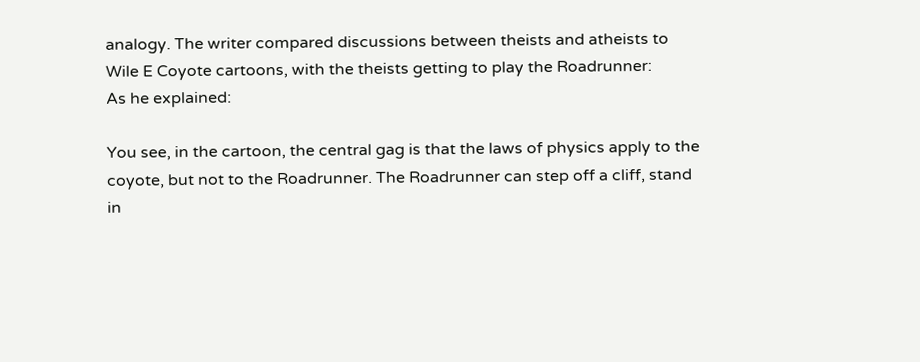analogy. The writer compared discussions between theists and atheists to Wile E Coyote cartoons, with the theists getting to play the Roadrunner:
As he explained:

You see, in the cartoon, the central gag is that the laws of physics apply to the coyote, but not to the Roadrunner. The Roadrunner can step off a cliff, stand in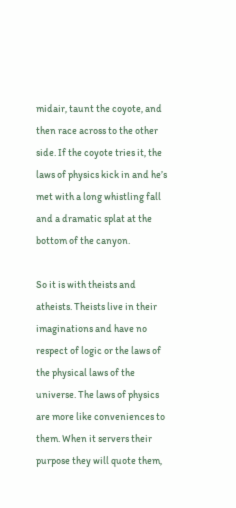midair, taunt the coyote, and then race across to the other side. If the coyote tries it, the laws of physics kick in and he’s met with a long whistling fall and a dramatic splat at the bottom of the canyon.

So it is with theists and atheists. Theists live in their imaginations and have no respect of logic or the laws of the physical laws of the universe. The laws of physics are more like conveniences to them. When it servers their purpose they will quote them,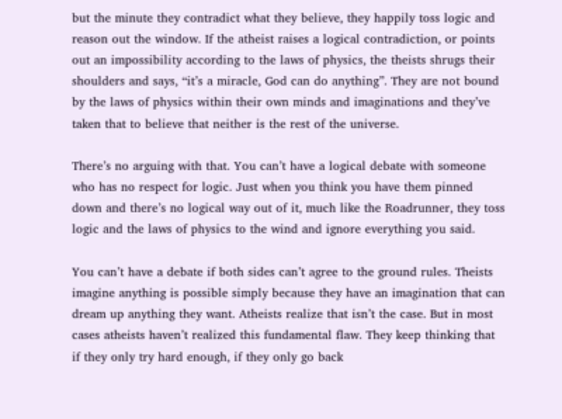but the minute they contradict what they believe, they happily toss logic and reason out the window. If the atheist raises a logical contradiction, or points out an impossibility according to the laws of physics, the theists shrugs their shoulders and says, “it’s a miracle, God can do anything”. They are not bound by the laws of physics within their own minds and imaginations and they’ve taken that to believe that neither is the rest of the universe.

There’s no arguing with that. You can’t have a logical debate with someone who has no respect for logic. Just when you think you have them pinned down and there’s no logical way out of it, much like the Roadrunner, they toss logic and the laws of physics to the wind and ignore everything you said.

You can’t have a debate if both sides can’t agree to the ground rules. Theists imagine anything is possible simply because they have an imagination that can dream up anything they want. Atheists realize that isn’t the case. But in most cases atheists haven’t realized this fundamental flaw. They keep thinking that if they only try hard enough, if they only go back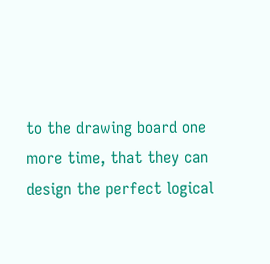to the drawing board one more time, that they can design the perfect logical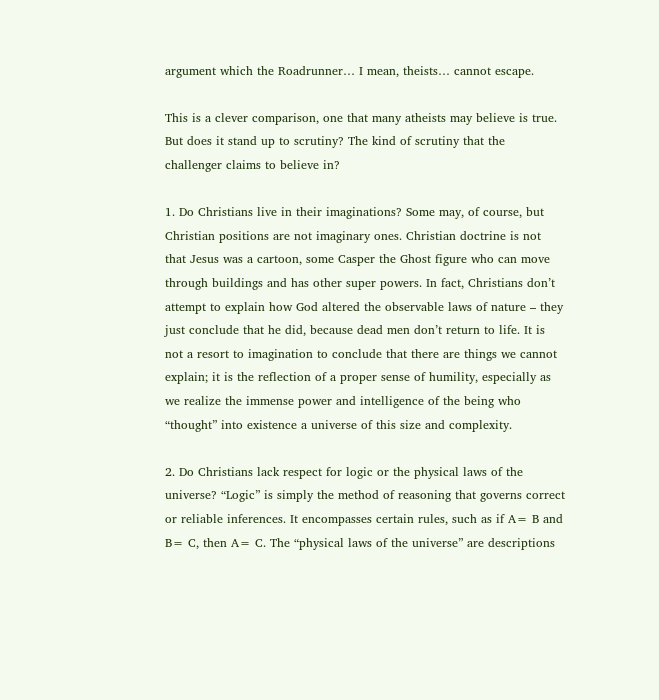argument which the Roadrunner… I mean, theists… cannot escape.

This is a clever comparison, one that many atheists may believe is true. But does it stand up to scrutiny? The kind of scrutiny that the challenger claims to believe in?

1. Do Christians live in their imaginations? Some may, of course, but Christian positions are not imaginary ones. Christian doctrine is not that Jesus was a cartoon, some Casper the Ghost figure who can move through buildings and has other super powers. In fact, Christians don’t attempt to explain how God altered the observable laws of nature – they just conclude that he did, because dead men don’t return to life. It is not a resort to imagination to conclude that there are things we cannot explain; it is the reflection of a proper sense of humility, especially as we realize the immense power and intelligence of the being who “thought” into existence a universe of this size and complexity.

2. Do Christians lack respect for logic or the physical laws of the universe? “Logic” is simply the method of reasoning that governs correct or reliable inferences. It encompasses certain rules, such as if A= B and B= C, then A= C. The “physical laws of the universe” are descriptions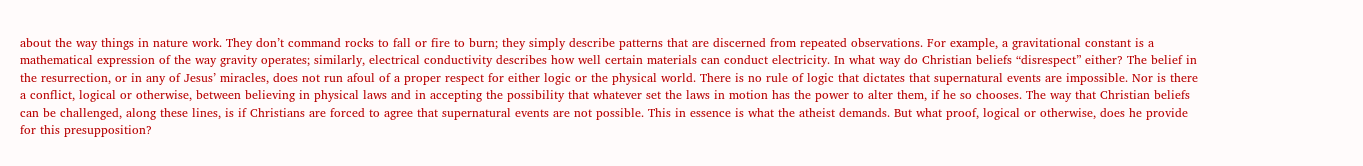about the way things in nature work. They don’t command rocks to fall or fire to burn; they simply describe patterns that are discerned from repeated observations. For example, a gravitational constant is a mathematical expression of the way gravity operates; similarly, electrical conductivity describes how well certain materials can conduct electricity. In what way do Christian beliefs “disrespect” either? The belief in the resurrection, or in any of Jesus’ miracles, does not run afoul of a proper respect for either logic or the physical world. There is no rule of logic that dictates that supernatural events are impossible. Nor is there a conflict, logical or otherwise, between believing in physical laws and in accepting the possibility that whatever set the laws in motion has the power to alter them, if he so chooses. The way that Christian beliefs can be challenged, along these lines, is if Christians are forced to agree that supernatural events are not possible. This in essence is what the atheist demands. But what proof, logical or otherwise, does he provide for this presupposition?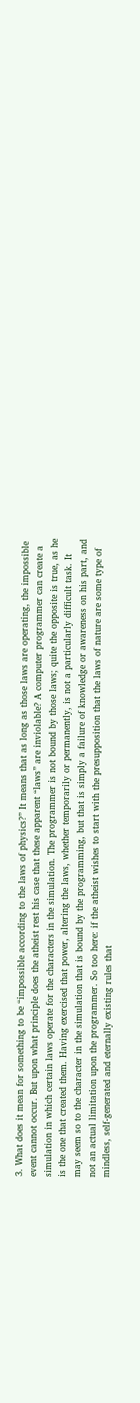3. What does it mean for something to be “impossible according to the laws of physics?” It means that as long as those laws are operating, the impossible event cannot occur. But upon what principle does the atheist rest his case that these apparent “laws” are inviolable? A computer programmer can create a simulation in which certain laws operate for the characters in the simulation. The programmer is not bound by those laws; quite the opposite is true, as he is the one that created them. Having exercised that power, altering the laws, whether temporarily or permanently, is not a particularly difficult task. It may seem so to the character in the simulation that is bound by the programming, but that is simply a failure of knowledge or awareness on his part, and not an actual limitation upon the programmer. So too here: if the atheist wishes to start with the presupposition that the laws of nature are some type of mindless, self-generated and eternally existing rules that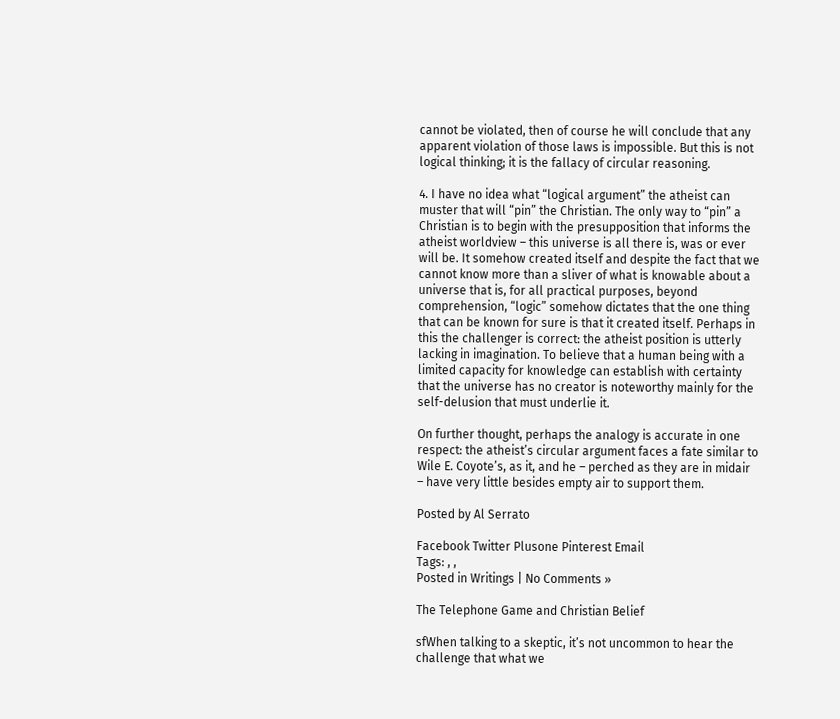cannot be violated, then of course he will conclude that any apparent violation of those laws is impossible. But this is not logical thinking; it is the fallacy of circular reasoning.

4. I have no idea what “logical argument” the atheist can muster that will “pin” the Christian. The only way to “pin” a Christian is to begin with the presupposition that informs the atheist worldview – this universe is all there is, was or ever will be. It somehow created itself and despite the fact that we cannot know more than a sliver of what is knowable about a universe that is, for all practical purposes, beyond comprehension, “logic” somehow dictates that the one thing that can be known for sure is that it created itself. Perhaps in this the challenger is correct: the atheist position is utterly lacking in imagination. To believe that a human being with a limited capacity for knowledge can establish with certainty that the universe has no creator is noteworthy mainly for the self-delusion that must underlie it.

On further thought, perhaps the analogy is accurate in one respect: the atheist’s circular argument faces a fate similar to Wile E. Coyote’s, as it, and he – perched as they are in midair – have very little besides empty air to support them.

Posted by Al Serrato

Facebook Twitter Plusone Pinterest Email
Tags: , ,
Posted in Writings | No Comments »

The Telephone Game and Christian Belief

sfWhen talking to a skeptic, it’s not uncommon to hear the challenge that what we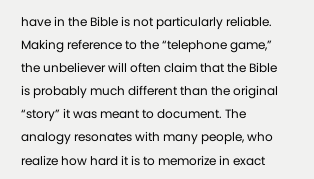have in the Bible is not particularly reliable. Making reference to the “telephone game,” the unbeliever will often claim that the Bible is probably much different than the original “story” it was meant to document. The analogy resonates with many people, who realize how hard it is to memorize in exact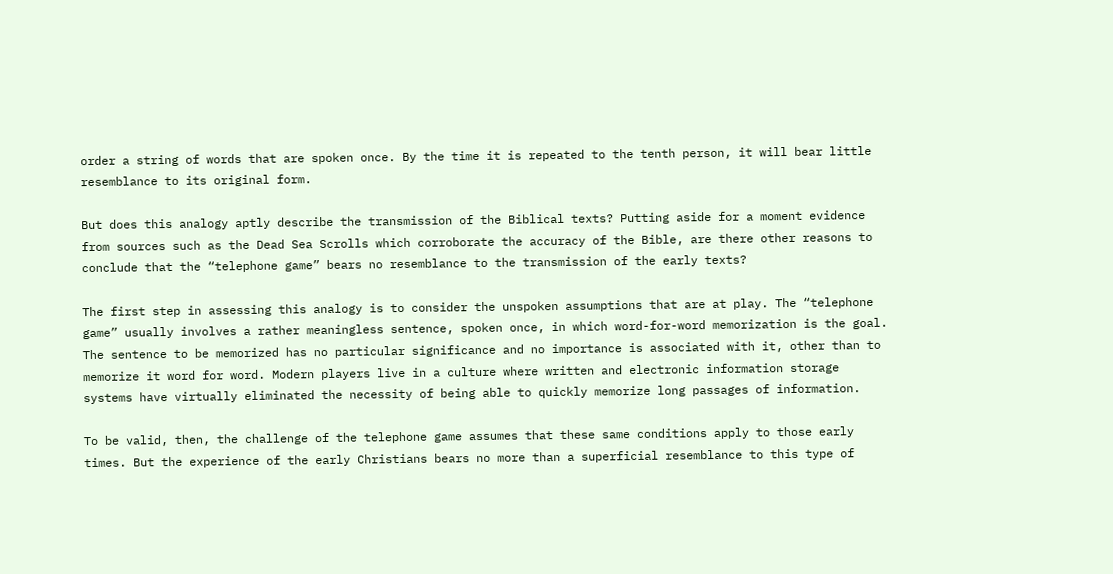order a string of words that are spoken once. By the time it is repeated to the tenth person, it will bear little resemblance to its original form.

But does this analogy aptly describe the transmission of the Biblical texts? Putting aside for a moment evidence from sources such as the Dead Sea Scrolls which corroborate the accuracy of the Bible, are there other reasons to conclude that the “telephone game” bears no resemblance to the transmission of the early texts?

The first step in assessing this analogy is to consider the unspoken assumptions that are at play. The “telephone game” usually involves a rather meaningless sentence, spoken once, in which word-for-word memorization is the goal. The sentence to be memorized has no particular significance and no importance is associated with it, other than to memorize it word for word. Modern players live in a culture where written and electronic information storage systems have virtually eliminated the necessity of being able to quickly memorize long passages of information.

To be valid, then, the challenge of the telephone game assumes that these same conditions apply to those early times. But the experience of the early Christians bears no more than a superficial resemblance to this type of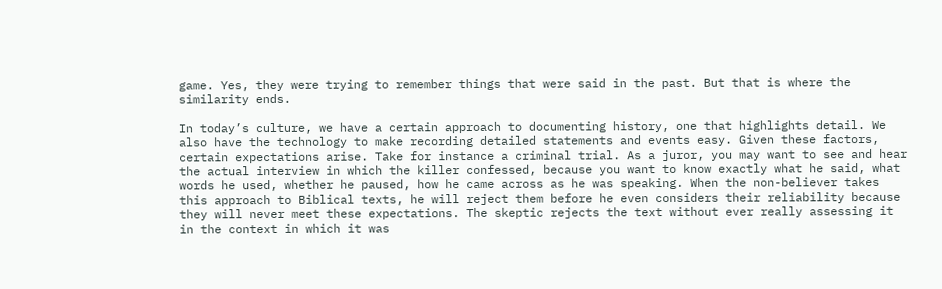game. Yes, they were trying to remember things that were said in the past. But that is where the similarity ends.

In today’s culture, we have a certain approach to documenting history, one that highlights detail. We also have the technology to make recording detailed statements and events easy. Given these factors, certain expectations arise. Take for instance a criminal trial. As a juror, you may want to see and hear the actual interview in which the killer confessed, because you want to know exactly what he said, what words he used, whether he paused, how he came across as he was speaking. When the non-believer takes this approach to Biblical texts, he will reject them before he even considers their reliability because they will never meet these expectations. The skeptic rejects the text without ever really assessing it in the context in which it was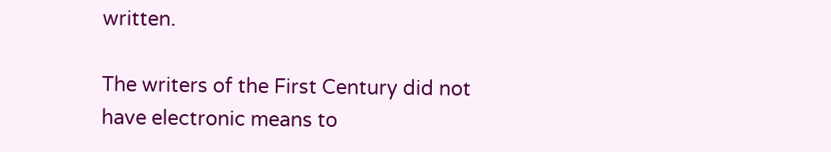written.

The writers of the First Century did not have electronic means to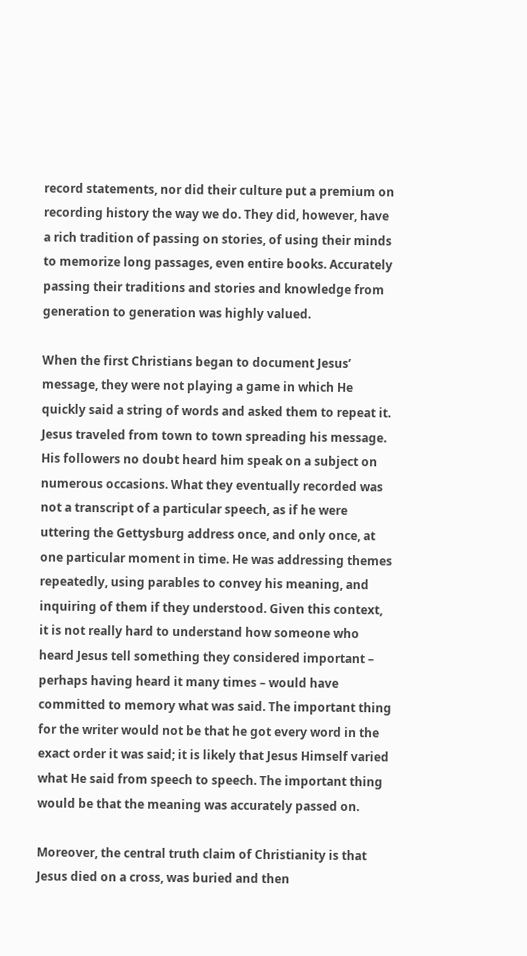record statements, nor did their culture put a premium on recording history the way we do. They did, however, have a rich tradition of passing on stories, of using their minds to memorize long passages, even entire books. Accurately passing their traditions and stories and knowledge from generation to generation was highly valued.

When the first Christians began to document Jesus’ message, they were not playing a game in which He quickly said a string of words and asked them to repeat it. Jesus traveled from town to town spreading his message. His followers no doubt heard him speak on a subject on numerous occasions. What they eventually recorded was not a transcript of a particular speech, as if he were uttering the Gettysburg address once, and only once, at one particular moment in time. He was addressing themes repeatedly, using parables to convey his meaning, and inquiring of them if they understood. Given this context, it is not really hard to understand how someone who heard Jesus tell something they considered important – perhaps having heard it many times – would have committed to memory what was said. The important thing for the writer would not be that he got every word in the exact order it was said; it is likely that Jesus Himself varied what He said from speech to speech. The important thing would be that the meaning was accurately passed on.

Moreover, the central truth claim of Christianity is that Jesus died on a cross, was buried and then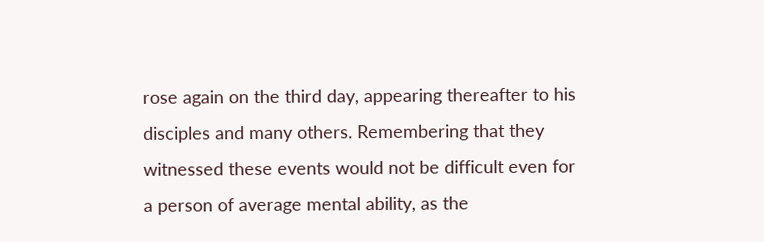rose again on the third day, appearing thereafter to his disciples and many others. Remembering that they witnessed these events would not be difficult even for a person of average mental ability, as the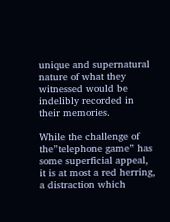unique and supernatural nature of what they witnessed would be indelibly recorded in their memories.

While the challenge of the”telephone game” has some superficial appeal, it is at most a red herring, a distraction which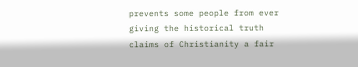prevents some people from ever giving the historical truth claims of Christianity a fair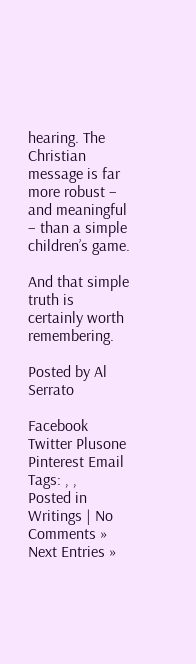hearing. The Christian message is far more robust – and meaningful – than a simple children’s game.

And that simple truth is certainly worth remembering.

Posted by Al Serrato

Facebook Twitter Plusone Pinterest Email
Tags: , ,
Posted in Writings | No Comments »
Next Entries »